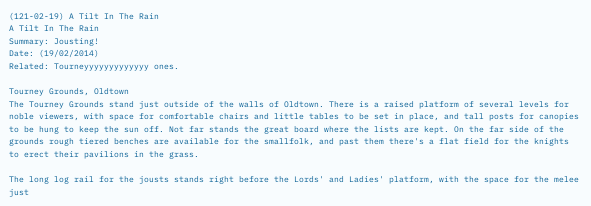(121-02-19) A Tilt In The Rain
A Tilt In The Rain
Summary: Jousting!
Date: (19/02/2014)
Related: Tourneyyyyyyyyyyyyy ones.

Tourney Grounds, Oldtown
The Tourney Grounds stand just outside of the walls of Oldtown. There is a raised platform of several levels for noble viewers, with space for comfortable chairs and little tables to be set in place, and tall posts for canopies to be hung to keep the sun off. Not far stands the great board where the lists are kept. On the far side of the grounds rough tiered benches are available for the smallfolk, and past them there's a flat field for the knights to erect their pavilions in the grass.

The long log rail for the jousts stands right before the Lords' and Ladies' platform, with the space for the melee just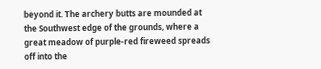beyond it. The archery butts are mounded at the Southwest edge of the grounds, where a great meadow of purple-red fireweed spreads off into the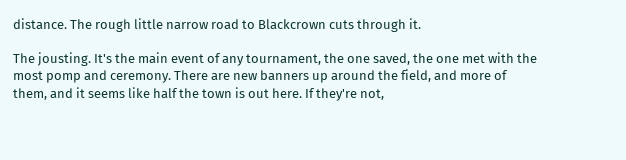distance. The rough little narrow road to Blackcrown cuts through it.

The jousting. It's the main event of any tournament, the one saved, the one met with the most pomp and ceremony. There are new banners up around the field, and more of them, and it seems like half the town is out here. If they're not,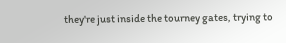they're just inside the tourney gates, trying to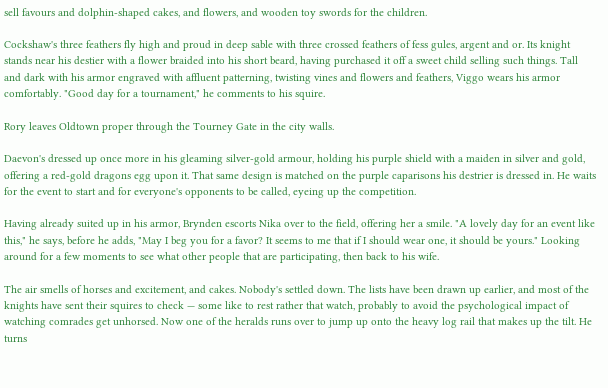sell favours and dolphin-shaped cakes, and flowers, and wooden toy swords for the children.

Cockshaw's three feathers fly high and proud in deep sable with three crossed feathers of fess gules, argent and or. Its knight stands near his destier with a flower braided into his short beard, having purchased it off a sweet child selling such things. Tall and dark with his armor engraved with affluent patterning, twisting vines and flowers and feathers, Viggo wears his armor comfortably. "Good day for a tournament," he comments to his squire.

Rory leaves Oldtown proper through the Tourney Gate in the city walls.

Daevon's dressed up once more in his gleaming silver-gold armour, holding his purple shield with a maiden in silver and gold, offering a red-gold dragons egg upon it. That same design is matched on the purple caparisons his destrier is dressed in. He waits for the event to start and for everyone's opponents to be called, eyeing up the competition.

Having already suited up in his armor, Brynden escorts Nika over to the field, offering her a smile. "A lovely day for an event like this," he says, before he adds, "May I beg you for a favor? It seems to me that if I should wear one, it should be yours." Looking around for a few moments to see what other people that are participating, then back to his wife.

The air smells of horses and excitement, and cakes. Nobody's settled down. The lists have been drawn up earlier, and most of the knights have sent their squires to check — some like to rest rather that watch, probably to avoid the psychological impact of watching comrades get unhorsed. Now one of the heralds runs over to jump up onto the heavy log rail that makes up the tilt. He turns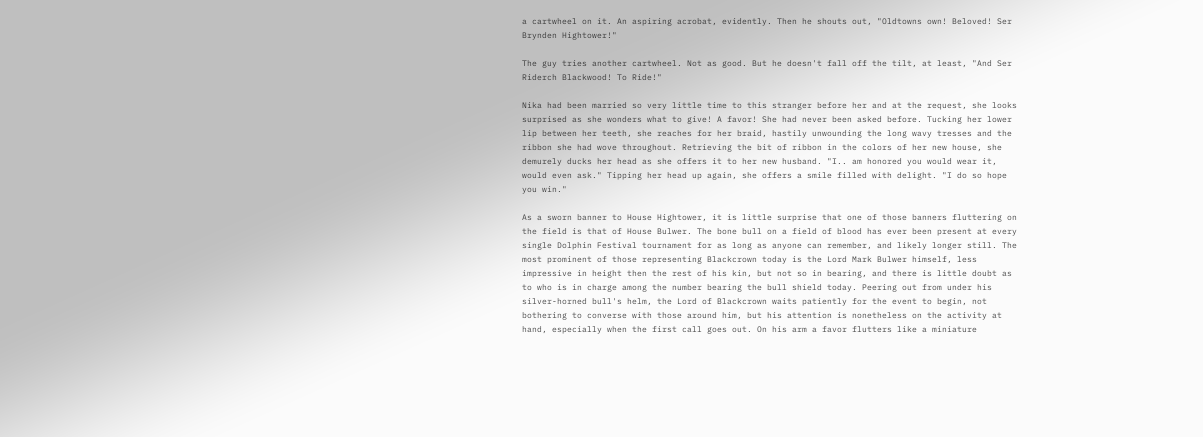a cartwheel on it. An aspiring acrobat, evidently. Then he shouts out, "Oldtowns own! Beloved! Ser Brynden Hightower!"

The guy tries another cartwheel. Not as good. But he doesn't fall off the tilt, at least, "And Ser Riderch Blackwood! To Ride!"

Nika had been married so very little time to this stranger before her and at the request, she looks surprised as she wonders what to give! A favor! She had never been asked before. Tucking her lower lip between her teeth, she reaches for her braid, hastily unwounding the long wavy tresses and the ribbon she had wove throughout. Retrieving the bit of ribbon in the colors of her new house, she demurely ducks her head as she offers it to her new husband. "I.. am honored you would wear it, would even ask." Tipping her head up again, she offers a smile filled with delight. "I do so hope you win."

As a sworn banner to House Hightower, it is little surprise that one of those banners fluttering on the field is that of House Bulwer. The bone bull on a field of blood has ever been present at every single Dolphin Festival tournament for as long as anyone can remember, and likely longer still. The most prominent of those representing Blackcrown today is the Lord Mark Bulwer himself, less impressive in height then the rest of his kin, but not so in bearing, and there is little doubt as to who is in charge among the number bearing the bull shield today. Peering out from under his silver-horned bull's helm, the Lord of Blackcrown waits patiently for the event to begin, not bothering to converse with those around him, but his attention is nonetheless on the activity at hand, especially when the first call goes out. On his arm a favor flutters like a miniature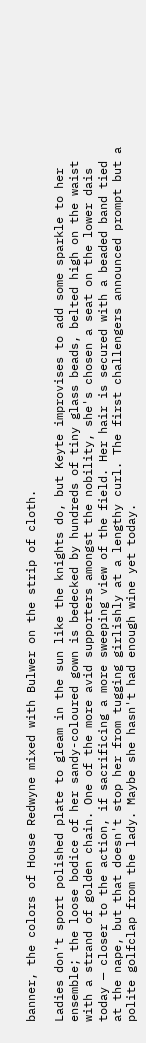banner, the colors of House Redwyne mixed with Bulwer on the strip of cloth.

Ladies don't sport polished plate to gleam in the sun like the knights do, but Keyte improvises to add some sparkle to her ensemble; the loose bodice of her sandy-coloured gown is bedecked by hundreds of tiny glass beads, belted high on the waist with a strand of golden chain. One of the more avid supporters amongst the nobility, she's chosen a seat on the lower dais today — closer to the action, if sacrificing a more sweeping view of the field. Her hair is secured with a beaded band tied at the nape, but that doesn't stop her from tugging girlishly at a lengthy curl. The first challengers announced prompt but a polite golfclap from the lady. Maybe she hasn't had enough wine yet today.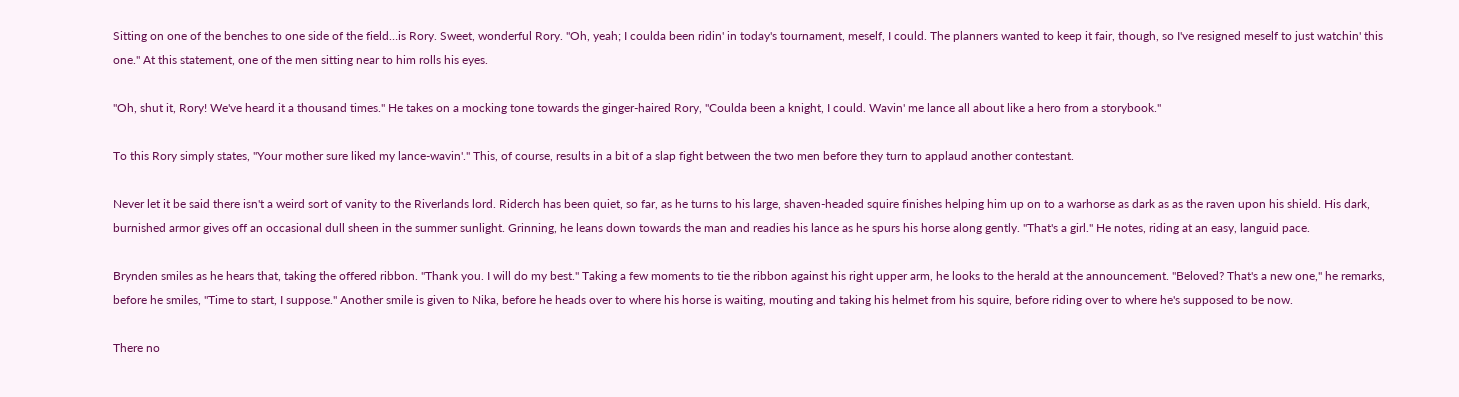Sitting on one of the benches to one side of the field…is Rory. Sweet, wonderful Rory. "Oh, yeah; I coulda been ridin' in today's tournament, meself, I could. The planners wanted to keep it fair, though, so I've resigned meself to just watchin' this one." At this statement, one of the men sitting near to him rolls his eyes.

"Oh, shut it, Rory! We've heard it a thousand times." He takes on a mocking tone towards the ginger-haired Rory, "Coulda been a knight, I could. Wavin' me lance all about like a hero from a storybook."

To this Rory simply states, "Your mother sure liked my lance-wavin'." This, of course, results in a bit of a slap fight between the two men before they turn to applaud another contestant.

Never let it be said there isn't a weird sort of vanity to the Riverlands lord. Riderch has been quiet, so far, as he turns to his large, shaven-headed squire finishes helping him up on to a warhorse as dark as as the raven upon his shield. His dark, burnished armor gives off an occasional dull sheen in the summer sunlight. Grinning, he leans down towards the man and readies his lance as he spurs his horse along gently. "That's a girl." He notes, riding at an easy, languid pace.

Brynden smiles as he hears that, taking the offered ribbon. "Thank you. I will do my best." Taking a few moments to tie the ribbon against his right upper arm, he looks to the herald at the announcement. "Beloved? That's a new one," he remarks, before he smiles, "Time to start, I suppose." Another smile is given to Nika, before he heads over to where his horse is waiting, mouting and taking his helmet from his squire, before riding over to where he's supposed to be now.

There no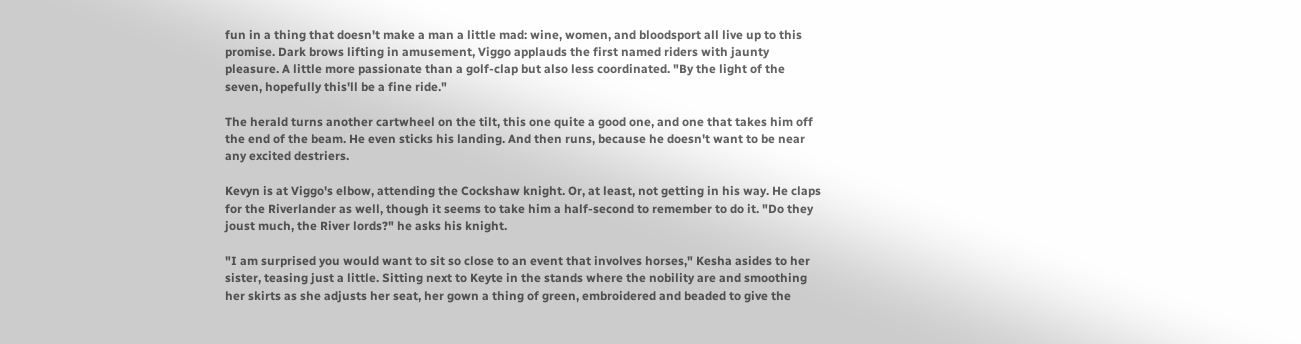fun in a thing that doesn't make a man a little mad: wine, women, and bloodsport all live up to this promise. Dark brows lifting in amusement, Viggo applauds the first named riders with jaunty pleasure. A little more passionate than a golf-clap but also less coordinated. "By the light of the seven, hopefully this'll be a fine ride."

The herald turns another cartwheel on the tilt, this one quite a good one, and one that takes him off the end of the beam. He even sticks his landing. And then runs, because he doesn't want to be near any excited destriers.

Kevyn is at Viggo's elbow, attending the Cockshaw knight. Or, at least, not getting in his way. He claps for the Riverlander as well, though it seems to take him a half-second to remember to do it. "Do they joust much, the River lords?" he asks his knight.

"I am surprised you would want to sit so close to an event that involves horses," Kesha asides to her sister, teasing just a little. Sitting next to Keyte in the stands where the nobility are and smoothing her skirts as she adjusts her seat, her gown a thing of green, embroidered and beaded to give the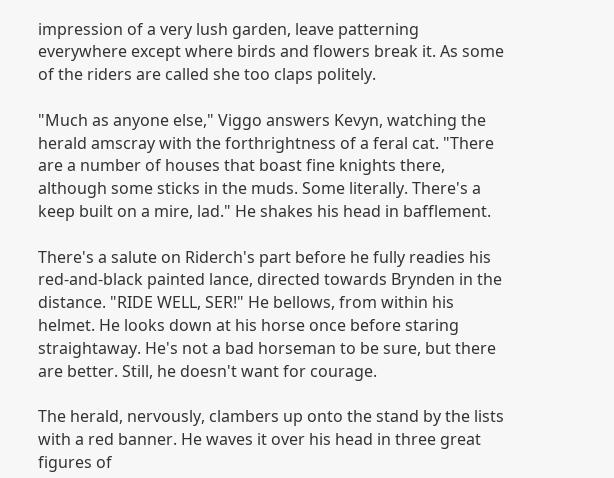impression of a very lush garden, leave patterning everywhere except where birds and flowers break it. As some of the riders are called she too claps politely.

"Much as anyone else," Viggo answers Kevyn, watching the herald amscray with the forthrightness of a feral cat. "There are a number of houses that boast fine knights there, although some sticks in the muds. Some literally. There's a keep built on a mire, lad." He shakes his head in bafflement.

There's a salute on Riderch's part before he fully readies his red-and-black painted lance, directed towards Brynden in the distance. "RIDE WELL, SER!" He bellows, from within his helmet. He looks down at his horse once before staring straightaway. He's not a bad horseman to be sure, but there are better. Still, he doesn't want for courage.

The herald, nervously, clambers up onto the stand by the lists with a red banner. He waves it over his head in three great figures of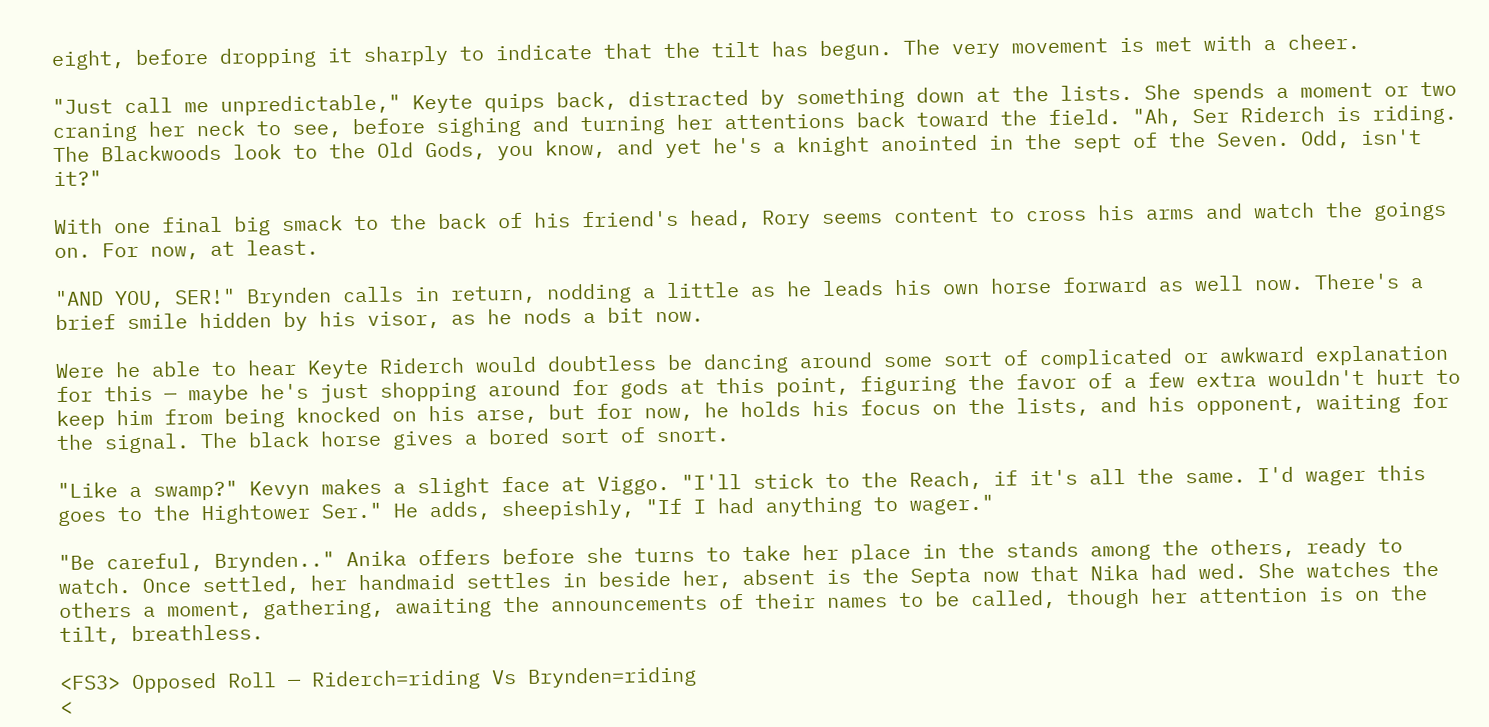eight, before dropping it sharply to indicate that the tilt has begun. The very movement is met with a cheer.

"Just call me unpredictable," Keyte quips back, distracted by something down at the lists. She spends a moment or two craning her neck to see, before sighing and turning her attentions back toward the field. "Ah, Ser Riderch is riding. The Blackwoods look to the Old Gods, you know, and yet he's a knight anointed in the sept of the Seven. Odd, isn't it?"

With one final big smack to the back of his friend's head, Rory seems content to cross his arms and watch the goings on. For now, at least.

"AND YOU, SER!" Brynden calls in return, nodding a little as he leads his own horse forward as well now. There's a brief smile hidden by his visor, as he nods a bit now.

Were he able to hear Keyte Riderch would doubtless be dancing around some sort of complicated or awkward explanation for this — maybe he's just shopping around for gods at this point, figuring the favor of a few extra wouldn't hurt to keep him from being knocked on his arse, but for now, he holds his focus on the lists, and his opponent, waiting for the signal. The black horse gives a bored sort of snort.

"Like a swamp?" Kevyn makes a slight face at Viggo. "I'll stick to the Reach, if it's all the same. I'd wager this goes to the Hightower Ser." He adds, sheepishly, "If I had anything to wager."

"Be careful, Brynden.." Anika offers before she turns to take her place in the stands among the others, ready to watch. Once settled, her handmaid settles in beside her, absent is the Septa now that Nika had wed. She watches the others a moment, gathering, awaiting the announcements of their names to be called, though her attention is on the tilt, breathless.

<FS3> Opposed Roll — Riderch=riding Vs Brynden=riding
<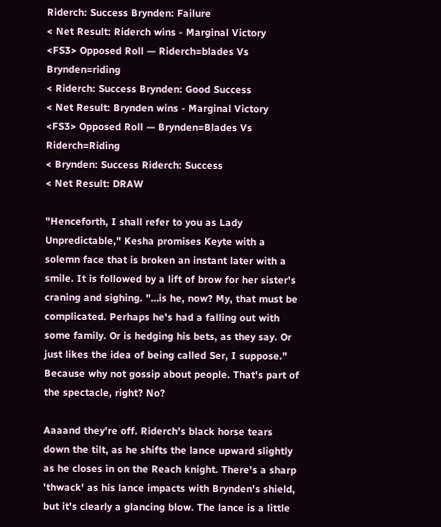Riderch: Success Brynden: Failure
< Net Result: Riderch wins - Marginal Victory
<FS3> Opposed Roll — Riderch=blades Vs Brynden=riding
< Riderch: Success Brynden: Good Success
< Net Result: Brynden wins - Marginal Victory
<FS3> Opposed Roll — Brynden=Blades Vs Riderch=Riding
< Brynden: Success Riderch: Success
< Net Result: DRAW

"Henceforth, I shall refer to you as Lady Unpredictable," Kesha promises Keyte with a solemn face that is broken an instant later with a smile. It is followed by a lift of brow for her sister's craning and sighing. "…is he, now? My, that must be complicated. Perhaps he's had a falling out with some family. Or is hedging his bets, as they say. Or just likes the idea of being called Ser, I suppose." Because why not gossip about people. That's part of the spectacle, right? No?

Aaaand they're off. Riderch's black horse tears down the tilt, as he shifts the lance upward slightly as he closes in on the Reach knight. There's a sharp 'thwack' as his lance impacts with Brynden's shield, but it's clearly a glancing blow. The lance is a little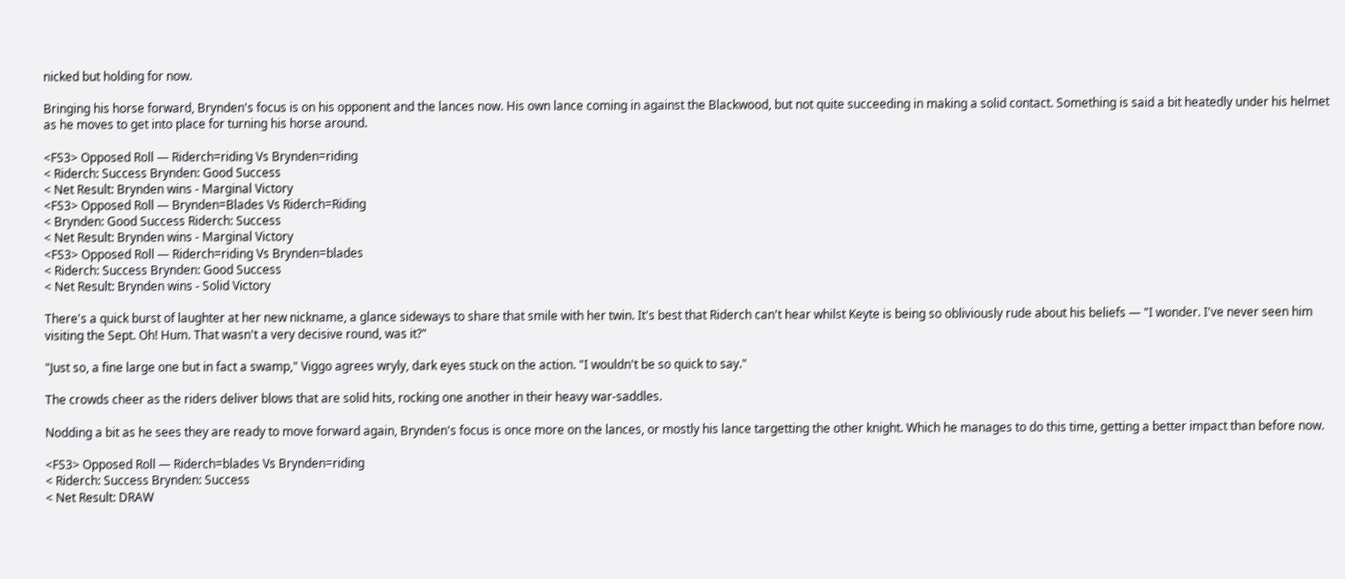nicked but holding for now.

Bringing his horse forward, Brynden's focus is on his opponent and the lances now. His own lance coming in against the Blackwood, but not quite succeeding in making a solid contact. Something is said a bit heatedly under his helmet as he moves to get into place for turning his horse around.

<FS3> Opposed Roll — Riderch=riding Vs Brynden=riding
< Riderch: Success Brynden: Good Success
< Net Result: Brynden wins - Marginal Victory
<FS3> Opposed Roll — Brynden=Blades Vs Riderch=Riding
< Brynden: Good Success Riderch: Success
< Net Result: Brynden wins - Marginal Victory
<FS3> Opposed Roll — Riderch=riding Vs Brynden=blades
< Riderch: Success Brynden: Good Success
< Net Result: Brynden wins - Solid Victory

There's a quick burst of laughter at her new nickname, a glance sideways to share that smile with her twin. It's best that Riderch can't hear whilst Keyte is being so obliviously rude about his beliefs — "I wonder. I've never seen him visiting the Sept. Oh! Hum. That wasn't a very decisive round, was it?"

"Just so, a fine large one but in fact a swamp," Viggo agrees wryly, dark eyes stuck on the action. "I wouldn't be so quick to say."

The crowds cheer as the riders deliver blows that are solid hits, rocking one another in their heavy war-saddles.

Nodding a bit as he sees they are ready to move forward again, Brynden's focus is once more on the lances, or mostly his lance targetting the other knight. Which he manages to do this time, getting a better impact than before now.

<FS3> Opposed Roll — Riderch=blades Vs Brynden=riding
< Riderch: Success Brynden: Success
< Net Result: DRAW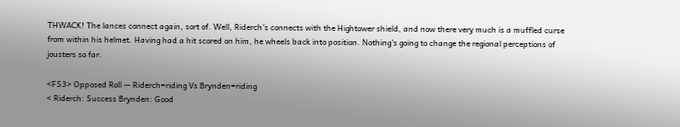THWACK! The lances connect again, sort of. Well, Riderch's connects with the Hightower shield, and now there very much is a muffled curse from within his helmet. Having had a hit scored on him, he wheels back into position. Nothing's going to change the regional perceptions of jousters so far.

<FS3> Opposed Roll — Riderch=riding Vs Brynden=riding
< Riderch: Success Brynden: Good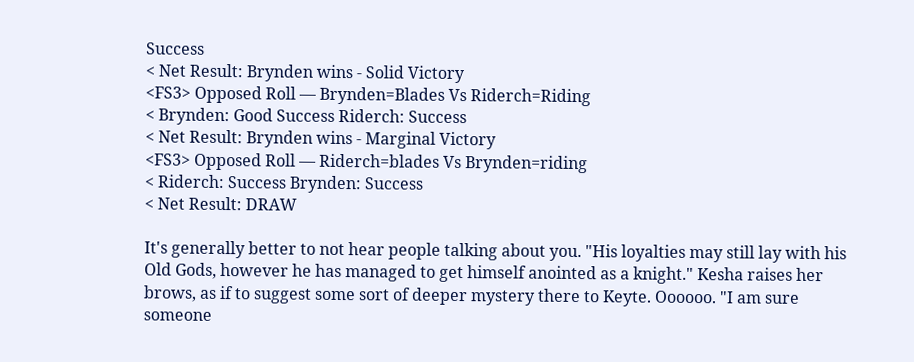Success
< Net Result: Brynden wins - Solid Victory
<FS3> Opposed Roll — Brynden=Blades Vs Riderch=Riding
< Brynden: Good Success Riderch: Success
< Net Result: Brynden wins - Marginal Victory
<FS3> Opposed Roll — Riderch=blades Vs Brynden=riding
< Riderch: Success Brynden: Success
< Net Result: DRAW

It's generally better to not hear people talking about you. "His loyalties may still lay with his Old Gods, however he has managed to get himself anointed as a knight." Kesha raises her brows, as if to suggest some sort of deeper mystery there to Keyte. Oooooo. "I am sure someone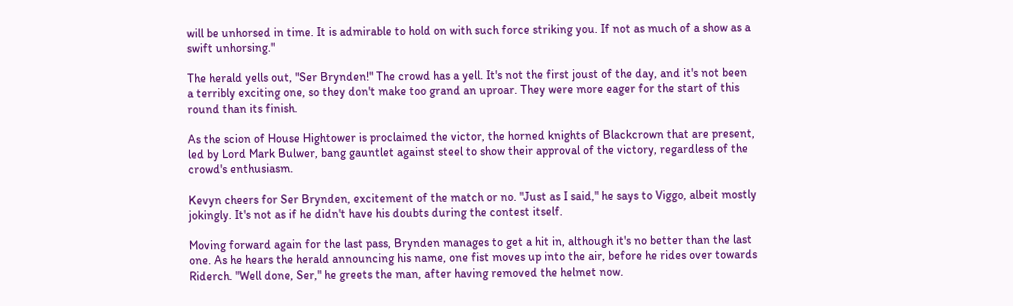will be unhorsed in time. It is admirable to hold on with such force striking you. If not as much of a show as a swift unhorsing."

The herald yells out, "Ser Brynden!" The crowd has a yell. It's not the first joust of the day, and it's not been a terribly exciting one, so they don't make too grand an uproar. They were more eager for the start of this round than its finish.

As the scion of House Hightower is proclaimed the victor, the horned knights of Blackcrown that are present, led by Lord Mark Bulwer, bang gauntlet against steel to show their approval of the victory, regardless of the crowd's enthusiasm.

Kevyn cheers for Ser Brynden, excitement of the match or no. "Just as I said," he says to Viggo, albeit mostly jokingly. It's not as if he didn't have his doubts during the contest itself.

Moving forward again for the last pass, Brynden manages to get a hit in, although it's no better than the last one. As he hears the herald announcing his name, one fist moves up into the air, before he rides over towards Riderch. "Well done, Ser," he greets the man, after having removed the helmet now.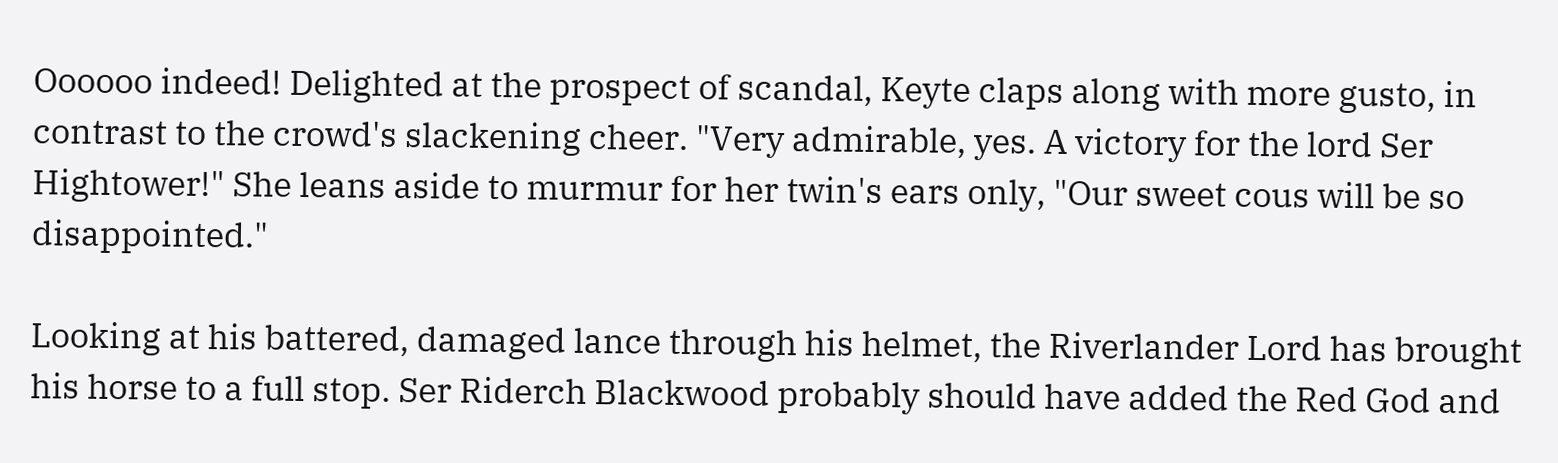Oooooo indeed! Delighted at the prospect of scandal, Keyte claps along with more gusto, in contrast to the crowd's slackening cheer. "Very admirable, yes. A victory for the lord Ser Hightower!" She leans aside to murmur for her twin's ears only, "Our sweet cous will be so disappointed."

Looking at his battered, damaged lance through his helmet, the Riverlander Lord has brought his horse to a full stop. Ser Riderch Blackwood probably should have added the Red God and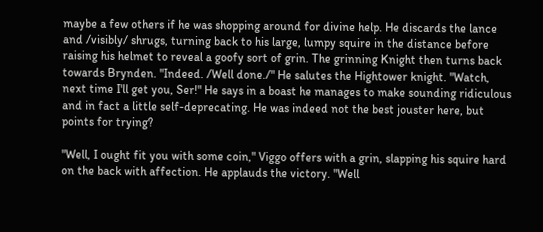maybe a few others if he was shopping around for divine help. He discards the lance and /visibly/ shrugs, turning back to his large, lumpy squire in the distance before raising his helmet to reveal a goofy sort of grin. The grinning Knight then turns back towards Brynden. "Indeed. /Well done./" He salutes the Hightower knight. "Watch, next time I'll get you, Ser!" He says in a boast he manages to make sounding ridiculous and in fact a little self-deprecating. He was indeed not the best jouster here, but points for trying?

"Well, I ought fit you with some coin," Viggo offers with a grin, slapping his squire hard on the back with affection. He applauds the victory. "Well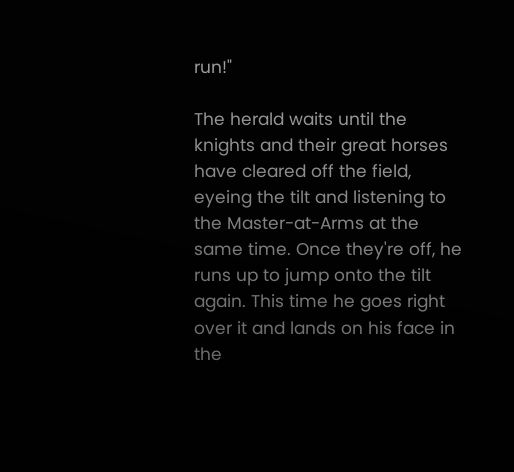run!"

The herald waits until the knights and their great horses have cleared off the field, eyeing the tilt and listening to the Master-at-Arms at the same time. Once they're off, he runs up to jump onto the tilt again. This time he goes right over it and lands on his face in the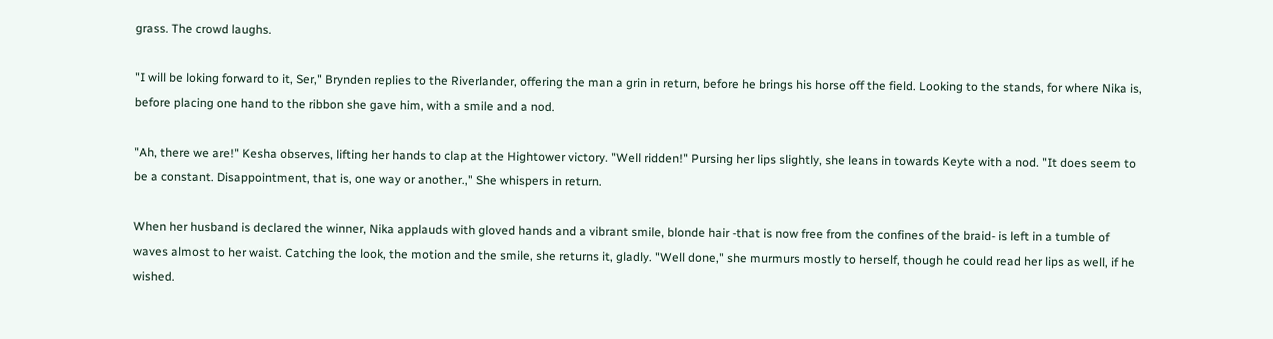grass. The crowd laughs.

"I will be loking forward to it, Ser," Brynden replies to the Riverlander, offering the man a grin in return, before he brings his horse off the field. Looking to the stands, for where Nika is, before placing one hand to the ribbon she gave him, with a smile and a nod.

"Ah, there we are!" Kesha observes, lifting her hands to clap at the Hightower victory. "Well ridden!" Pursing her lips slightly, she leans in towards Keyte with a nod. "It does seem to be a constant. Disappointment, that is, one way or another.," She whispers in return.

When her husband is declared the winner, Nika applauds with gloved hands and a vibrant smile, blonde hair -that is now free from the confines of the braid- is left in a tumble of waves almost to her waist. Catching the look, the motion and the smile, she returns it, gladly. "Well done," she murmurs mostly to herself, though he could read her lips as well, if he wished.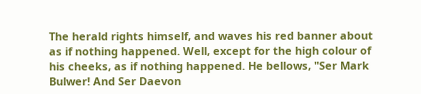The herald rights himself, and waves his red banner about as if nothing happened. Well, except for the high colour of his cheeks, as if nothing happened. He bellows, "Ser Mark Bulwer! And Ser Daevon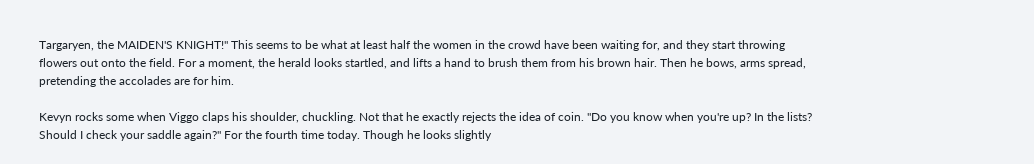Targaryen, the MAIDEN'S KNIGHT!" This seems to be what at least half the women in the crowd have been waiting for, and they start throwing flowers out onto the field. For a moment, the herald looks startled, and lifts a hand to brush them from his brown hair. Then he bows, arms spread, pretending the accolades are for him.

Kevyn rocks some when Viggo claps his shoulder, chuckling. Not that he exactly rejects the idea of coin. "Do you know when you're up? In the lists? Should I check your saddle again?" For the fourth time today. Though he looks slightly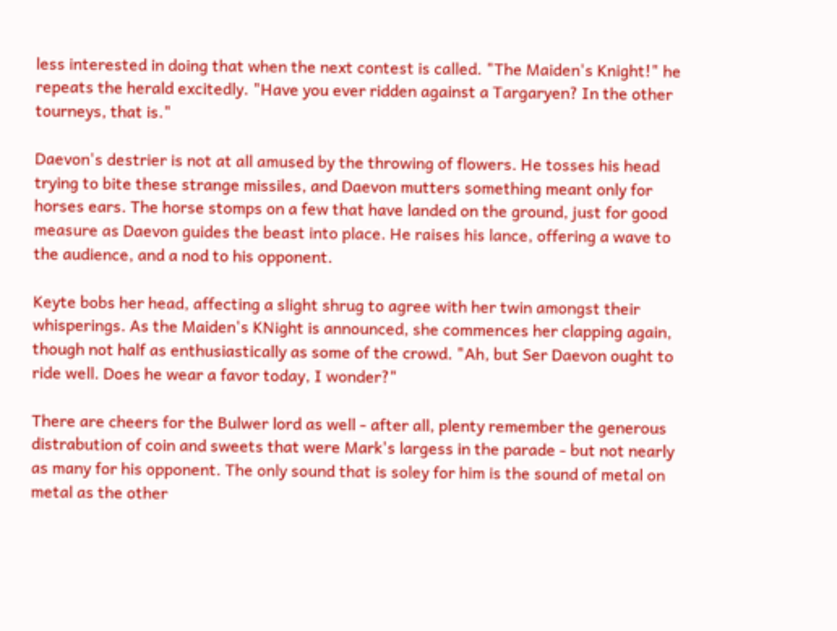less interested in doing that when the next contest is called. "The Maiden's Knight!" he repeats the herald excitedly. "Have you ever ridden against a Targaryen? In the other tourneys, that is."

Daevon's destrier is not at all amused by the throwing of flowers. He tosses his head trying to bite these strange missiles, and Daevon mutters something meant only for horses ears. The horse stomps on a few that have landed on the ground, just for good measure as Daevon guides the beast into place. He raises his lance, offering a wave to the audience, and a nod to his opponent.

Keyte bobs her head, affecting a slight shrug to agree with her twin amongst their whisperings. As the Maiden's KNight is announced, she commences her clapping again, though not half as enthusiastically as some of the crowd. "Ah, but Ser Daevon ought to ride well. Does he wear a favor today, I wonder?"

There are cheers for the Bulwer lord as well - after all, plenty remember the generous distrabution of coin and sweets that were Mark's largess in the parade - but not nearly as many for his opponent. The only sound that is soley for him is the sound of metal on metal as the other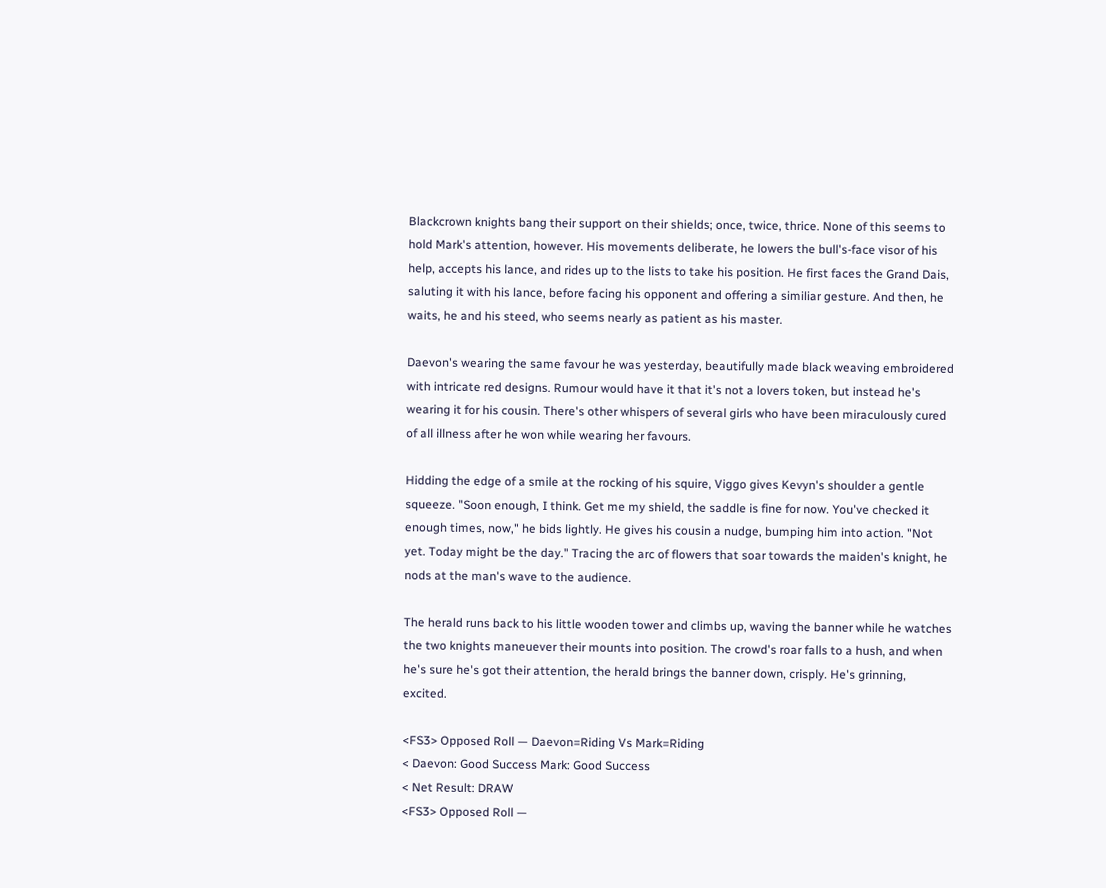Blackcrown knights bang their support on their shields; once, twice, thrice. None of this seems to hold Mark's attention, however. His movements deliberate, he lowers the bull's-face visor of his help, accepts his lance, and rides up to the lists to take his position. He first faces the Grand Dais, saluting it with his lance, before facing his opponent and offering a similiar gesture. And then, he waits, he and his steed, who seems nearly as patient as his master.

Daevon's wearing the same favour he was yesterday, beautifully made black weaving embroidered with intricate red designs. Rumour would have it that it's not a lovers token, but instead he's wearing it for his cousin. There's other whispers of several girls who have been miraculously cured of all illness after he won while wearing her favours.

Hidding the edge of a smile at the rocking of his squire, Viggo gives Kevyn's shoulder a gentle squeeze. "Soon enough, I think. Get me my shield, the saddle is fine for now. You've checked it enough times, now," he bids lightly. He gives his cousin a nudge, bumping him into action. "Not yet. Today might be the day." Tracing the arc of flowers that soar towards the maiden's knight, he nods at the man's wave to the audience.

The herald runs back to his little wooden tower and climbs up, waving the banner while he watches the two knights maneuever their mounts into position. The crowd's roar falls to a hush, and when he's sure he's got their attention, the herald brings the banner down, crisply. He's grinning, excited.

<FS3> Opposed Roll — Daevon=Riding Vs Mark=Riding
< Daevon: Good Success Mark: Good Success
< Net Result: DRAW
<FS3> Opposed Roll —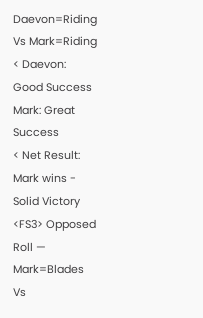Daevon=Riding Vs Mark=Riding
< Daevon: Good Success Mark: Great Success
< Net Result: Mark wins - Solid Victory
<FS3> Opposed Roll — Mark=Blades Vs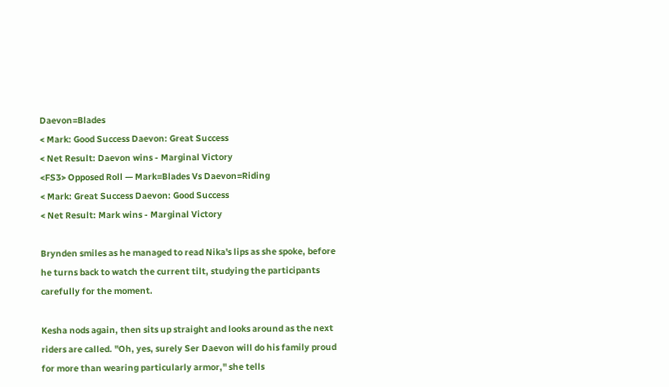Daevon=Blades
< Mark: Good Success Daevon: Great Success
< Net Result: Daevon wins - Marginal Victory
<FS3> Opposed Roll — Mark=Blades Vs Daevon=Riding
< Mark: Great Success Daevon: Good Success
< Net Result: Mark wins - Marginal Victory

Brynden smiles as he managed to read Nika's lips as she spoke, before he turns back to watch the current tilt, studying the participants carefully for the moment.

Kesha nods again, then sits up straight and looks around as the next riders are called. "Oh, yes, surely Ser Daevon will do his family proud for more than wearing particularly armor," she tells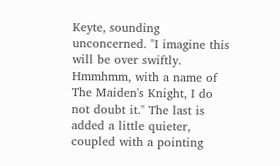Keyte, sounding unconcerned. "I imagine this will be over swiftly. Hmmhmm, with a name of The Maiden's Knight, I do not doubt it." The last is added a little quieter, coupled with a pointing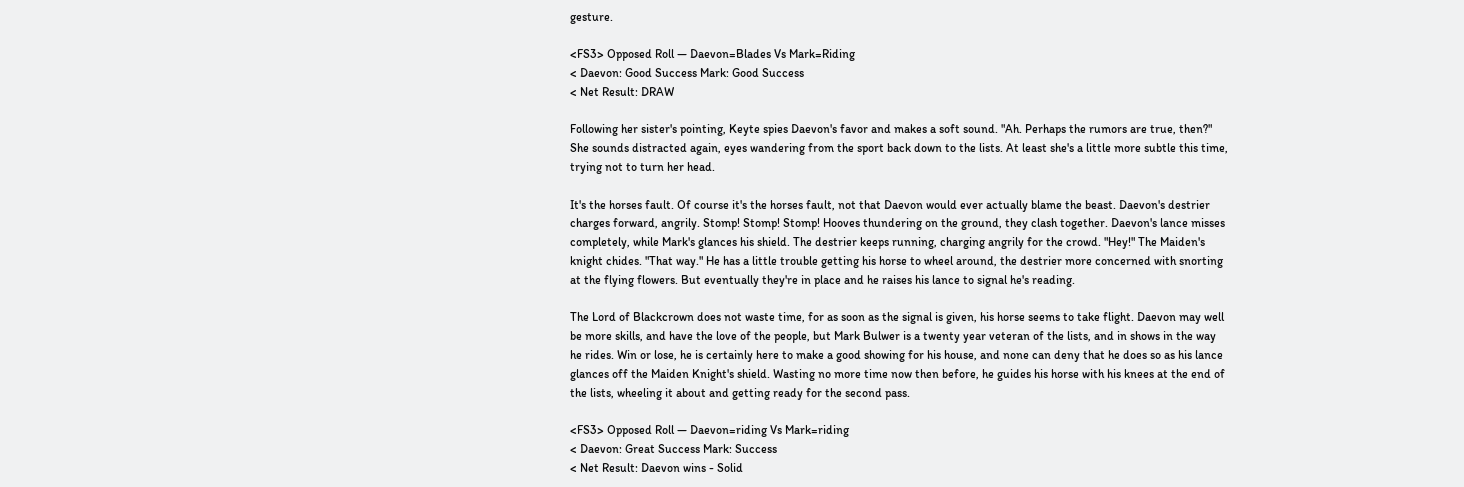gesture.

<FS3> Opposed Roll — Daevon=Blades Vs Mark=Riding
< Daevon: Good Success Mark: Good Success
< Net Result: DRAW

Following her sister's pointing, Keyte spies Daevon's favor and makes a soft sound. "Ah. Perhaps the rumors are true, then?" She sounds distracted again, eyes wandering from the sport back down to the lists. At least she's a little more subtle this time, trying not to turn her head.

It's the horses fault. Of course it's the horses fault, not that Daevon would ever actually blame the beast. Daevon's destrier charges forward, angrily. Stomp! Stomp! Stomp! Hooves thundering on the ground, they clash together. Daevon's lance misses completely, while Mark's glances his shield. The destrier keeps running, charging angrily for the crowd. "Hey!" The Maiden's knight chides. "That way." He has a little trouble getting his horse to wheel around, the destrier more concerned with snorting at the flying flowers. But eventually they're in place and he raises his lance to signal he's reading.

The Lord of Blackcrown does not waste time, for as soon as the signal is given, his horse seems to take flight. Daevon may well be more skills, and have the love of the people, but Mark Bulwer is a twenty year veteran of the lists, and in shows in the way he rides. Win or lose, he is certainly here to make a good showing for his house, and none can deny that he does so as his lance glances off the Maiden Knight's shield. Wasting no more time now then before, he guides his horse with his knees at the end of the lists, wheeling it about and getting ready for the second pass.

<FS3> Opposed Roll — Daevon=riding Vs Mark=riding
< Daevon: Great Success Mark: Success
< Net Result: Daevon wins - Solid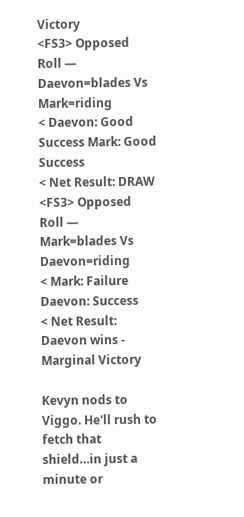Victory
<FS3> Opposed Roll — Daevon=blades Vs Mark=riding
< Daevon: Good Success Mark: Good Success
< Net Result: DRAW
<FS3> Opposed Roll — Mark=blades Vs Daevon=riding
< Mark: Failure Daevon: Success
< Net Result: Daevon wins - Marginal Victory

Kevyn nods to Viggo. He'll rush to fetch that shield…in just a minute or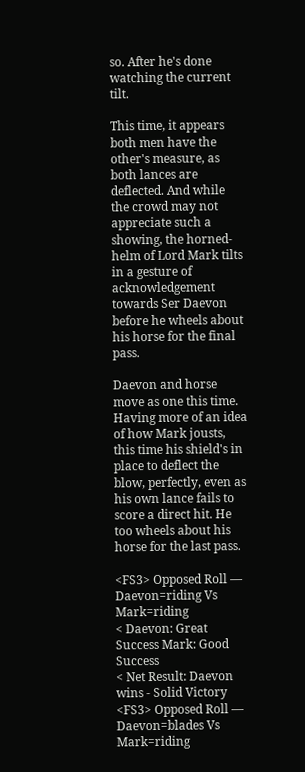so. After he's done watching the current tilt.

This time, it appears both men have the other's measure, as both lances are deflected. And while the crowd may not appreciate such a showing, the horned-helm of Lord Mark tilts in a gesture of acknowledgement towards Ser Daevon before he wheels about his horse for the final pass.

Daevon and horse move as one this time. Having more of an idea of how Mark jousts, this time his shield's in place to deflect the blow, perfectly, even as his own lance fails to score a direct hit. He too wheels about his horse for the last pass.

<FS3> Opposed Roll — Daevon=riding Vs Mark=riding
< Daevon: Great Success Mark: Good Success
< Net Result: Daevon wins - Solid Victory
<FS3> Opposed Roll — Daevon=blades Vs Mark=riding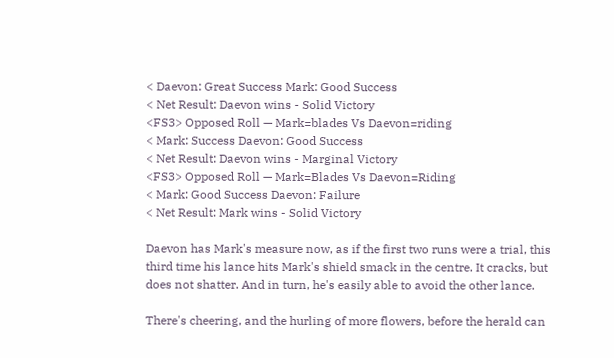< Daevon: Great Success Mark: Good Success
< Net Result: Daevon wins - Solid Victory
<FS3> Opposed Roll — Mark=blades Vs Daevon=riding
< Mark: Success Daevon: Good Success
< Net Result: Daevon wins - Marginal Victory
<FS3> Opposed Roll — Mark=Blades Vs Daevon=Riding
< Mark: Good Success Daevon: Failure
< Net Result: Mark wins - Solid Victory

Daevon has Mark's measure now, as if the first two runs were a trial, this third time his lance hits Mark's shield smack in the centre. It cracks, but does not shatter. And in turn, he's easily able to avoid the other lance.

There's cheering, and the hurling of more flowers, before the herald can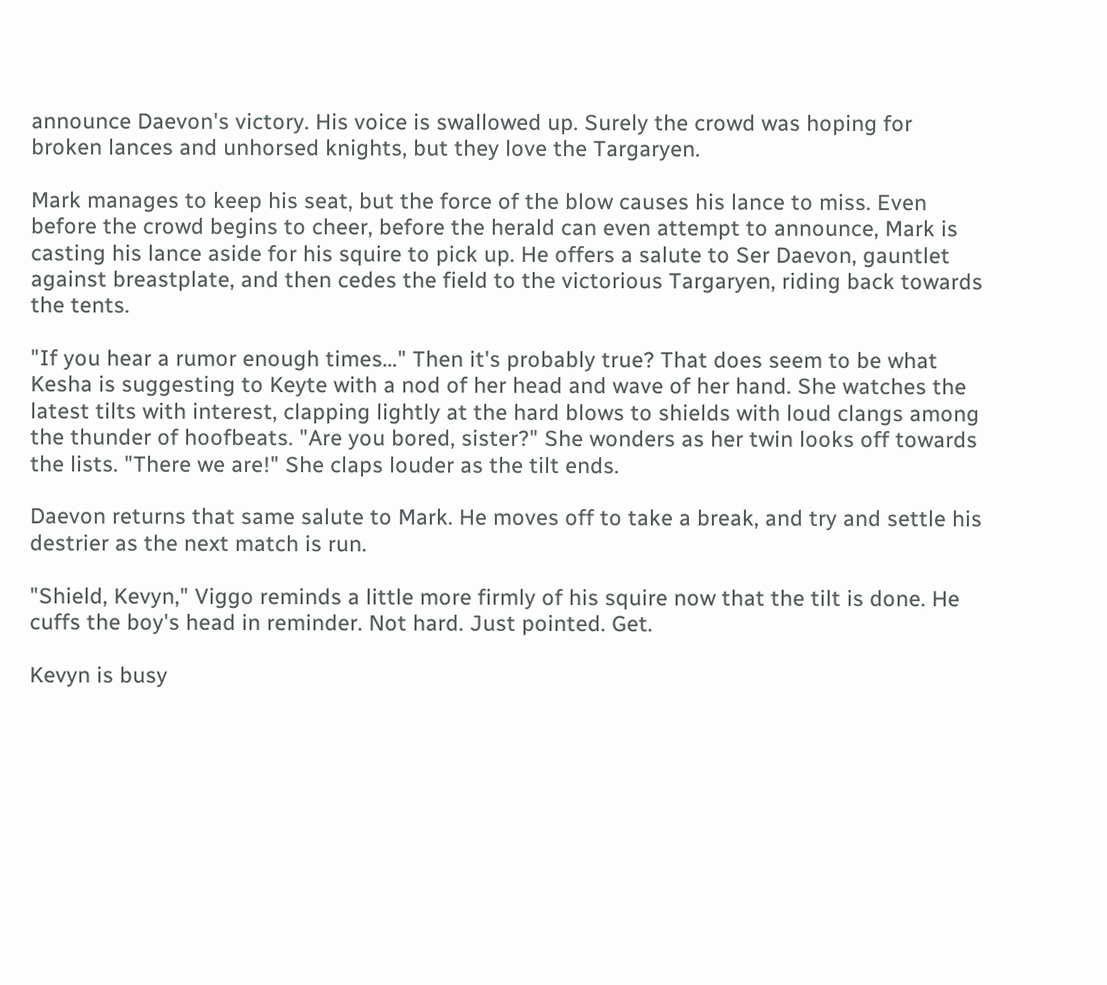announce Daevon's victory. His voice is swallowed up. Surely the crowd was hoping for broken lances and unhorsed knights, but they love the Targaryen.

Mark manages to keep his seat, but the force of the blow causes his lance to miss. Even before the crowd begins to cheer, before the herald can even attempt to announce, Mark is casting his lance aside for his squire to pick up. He offers a salute to Ser Daevon, gauntlet against breastplate, and then cedes the field to the victorious Targaryen, riding back towards the tents.

"If you hear a rumor enough times…" Then it's probably true? That does seem to be what Kesha is suggesting to Keyte with a nod of her head and wave of her hand. She watches the latest tilts with interest, clapping lightly at the hard blows to shields with loud clangs among the thunder of hoofbeats. "Are you bored, sister?" She wonders as her twin looks off towards the lists. "There we are!" She claps louder as the tilt ends.

Daevon returns that same salute to Mark. He moves off to take a break, and try and settle his destrier as the next match is run.

"Shield, Kevyn," Viggo reminds a little more firmly of his squire now that the tilt is done. He cuffs the boy's head in reminder. Not hard. Just pointed. Get.

Kevyn is busy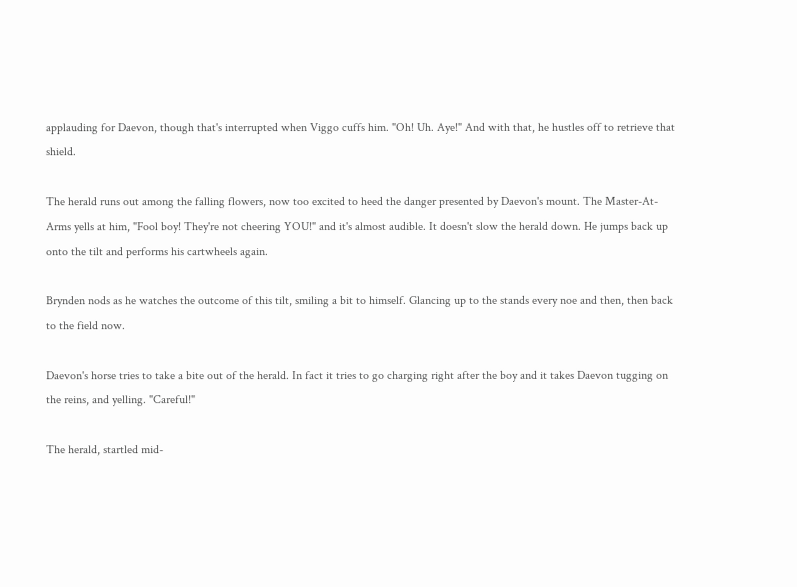applauding for Daevon, though that's interrupted when Viggo cuffs him. "Oh! Uh. Aye!" And with that, he hustles off to retrieve that shield.

The herald runs out among the falling flowers, now too excited to heed the danger presented by Daevon's mount. The Master-At-Arms yells at him, "Fool boy! They're not cheering YOU!" and it's almost audible. It doesn't slow the herald down. He jumps back up onto the tilt and performs his cartwheels again.

Brynden nods as he watches the outcome of this tilt, smiling a bit to himself. Glancing up to the stands every noe and then, then back to the field now.

Daevon's horse tries to take a bite out of the herald. In fact it tries to go charging right after the boy and it takes Daevon tugging on the reins, and yelling. "Careful!"

The herald, startled mid-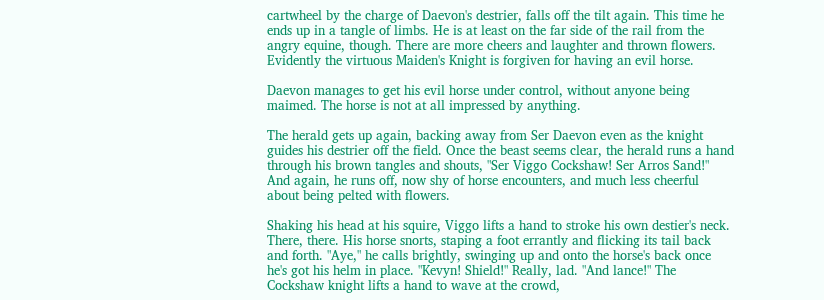cartwheel by the charge of Daevon's destrier, falls off the tilt again. This time he ends up in a tangle of limbs. He is at least on the far side of the rail from the angry equine, though. There are more cheers and laughter and thrown flowers. Evidently the virtuous Maiden's Knight is forgiven for having an evil horse.

Daevon manages to get his evil horse under control, without anyone being maimed. The horse is not at all impressed by anything.

The herald gets up again, backing away from Ser Daevon even as the knight guides his destrier off the field. Once the beast seems clear, the herald runs a hand through his brown tangles and shouts, "Ser Viggo Cockshaw! Ser Arros Sand!" And again, he runs off, now shy of horse encounters, and much less cheerful about being pelted with flowers.

Shaking his head at his squire, Viggo lifts a hand to stroke his own destier's neck. There, there. His horse snorts, staping a foot errantly and flicking its tail back and forth. "Aye," he calls brightly, swinging up and onto the horse's back once he's got his helm in place. "Kevyn! Shield!" Really, lad. "And lance!" The Cockshaw knight lifts a hand to wave at the crowd,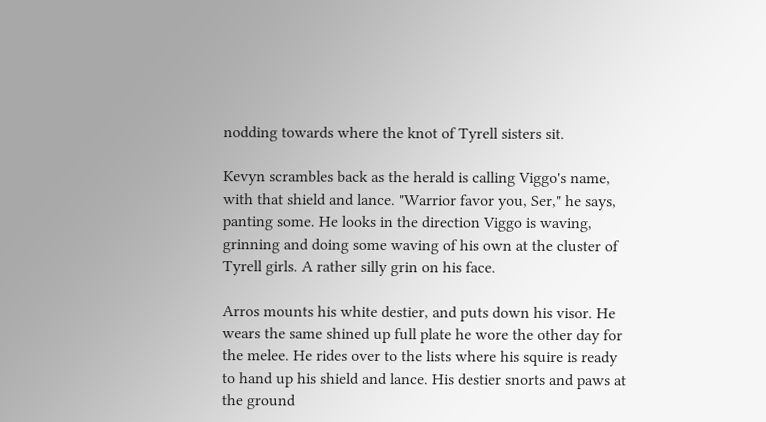nodding towards where the knot of Tyrell sisters sit.

Kevyn scrambles back as the herald is calling Viggo's name, with that shield and lance. "Warrior favor you, Ser," he says, panting some. He looks in the direction Viggo is waving, grinning and doing some waving of his own at the cluster of Tyrell girls. A rather silly grin on his face.

Arros mounts his white destier, and puts down his visor. He wears the same shined up full plate he wore the other day for the melee. He rides over to the lists where his squire is ready to hand up his shield and lance. His destier snorts and paws at the ground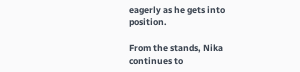eagerly as he gets into position.

From the stands, Nika continues to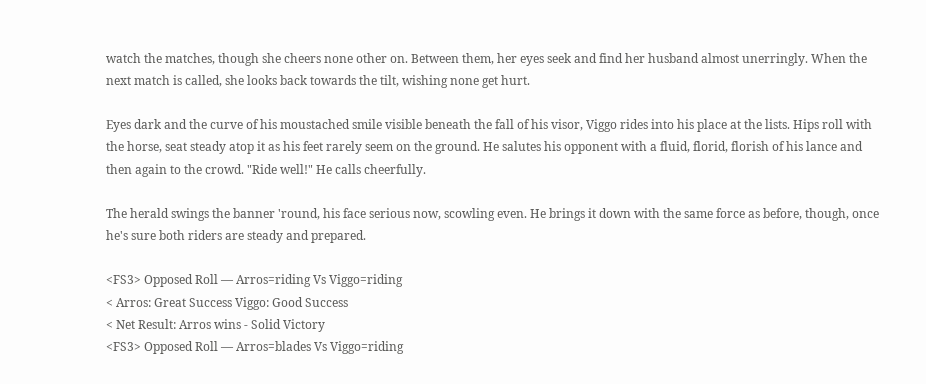watch the matches, though she cheers none other on. Between them, her eyes seek and find her husband almost unerringly. When the next match is called, she looks back towards the tilt, wishing none get hurt.

Eyes dark and the curve of his moustached smile visible beneath the fall of his visor, Viggo rides into his place at the lists. Hips roll with the horse, seat steady atop it as his feet rarely seem on the ground. He salutes his opponent with a fluid, florid, florish of his lance and then again to the crowd. "Ride well!" He calls cheerfully.

The herald swings the banner 'round, his face serious now, scowling even. He brings it down with the same force as before, though, once he's sure both riders are steady and prepared.

<FS3> Opposed Roll — Arros=riding Vs Viggo=riding
< Arros: Great Success Viggo: Good Success
< Net Result: Arros wins - Solid Victory
<FS3> Opposed Roll — Arros=blades Vs Viggo=riding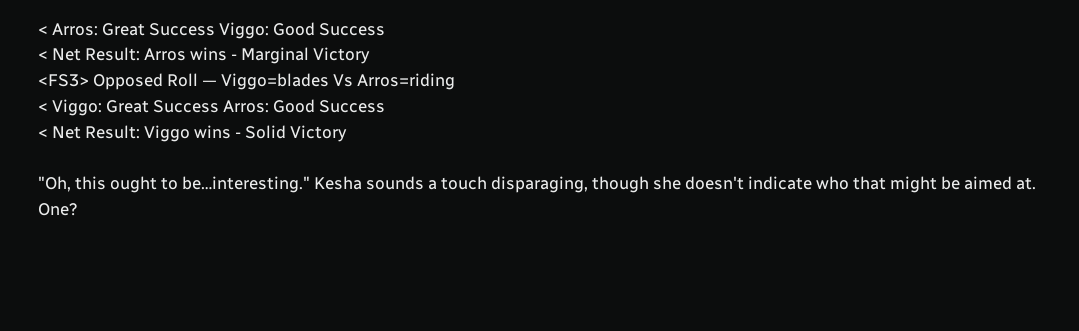< Arros: Great Success Viggo: Good Success
< Net Result: Arros wins - Marginal Victory
<FS3> Opposed Roll — Viggo=blades Vs Arros=riding
< Viggo: Great Success Arros: Good Success
< Net Result: Viggo wins - Solid Victory

"Oh, this ought to be…interesting." Kesha sounds a touch disparaging, though she doesn't indicate who that might be aimed at. One?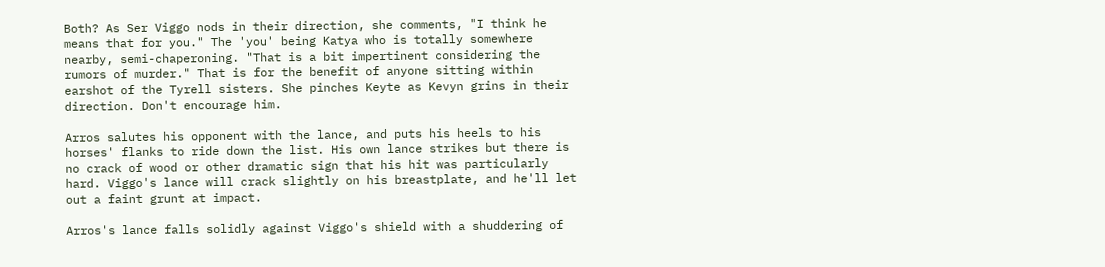Both? As Ser Viggo nods in their direction, she comments, "I think he means that for you." The 'you' being Katya who is totally somewhere nearby, semi-chaperoning. "That is a bit impertinent considering the rumors of murder." That is for the benefit of anyone sitting within earshot of the Tyrell sisters. She pinches Keyte as Kevyn grins in their direction. Don't encourage him.

Arros salutes his opponent with the lance, and puts his heels to his horses' flanks to ride down the list. His own lance strikes but there is no crack of wood or other dramatic sign that his hit was particularly hard. Viggo's lance will crack slightly on his breastplate, and he'll let out a faint grunt at impact.

Arros's lance falls solidly against Viggo's shield with a shuddering of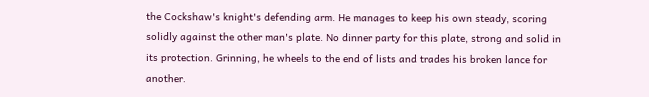the Cockshaw's knight's defending arm. He manages to keep his own steady, scoring solidly against the other man's plate. No dinner party for this plate, strong and solid in its protection. Grinning, he wheels to the end of lists and trades his broken lance for another.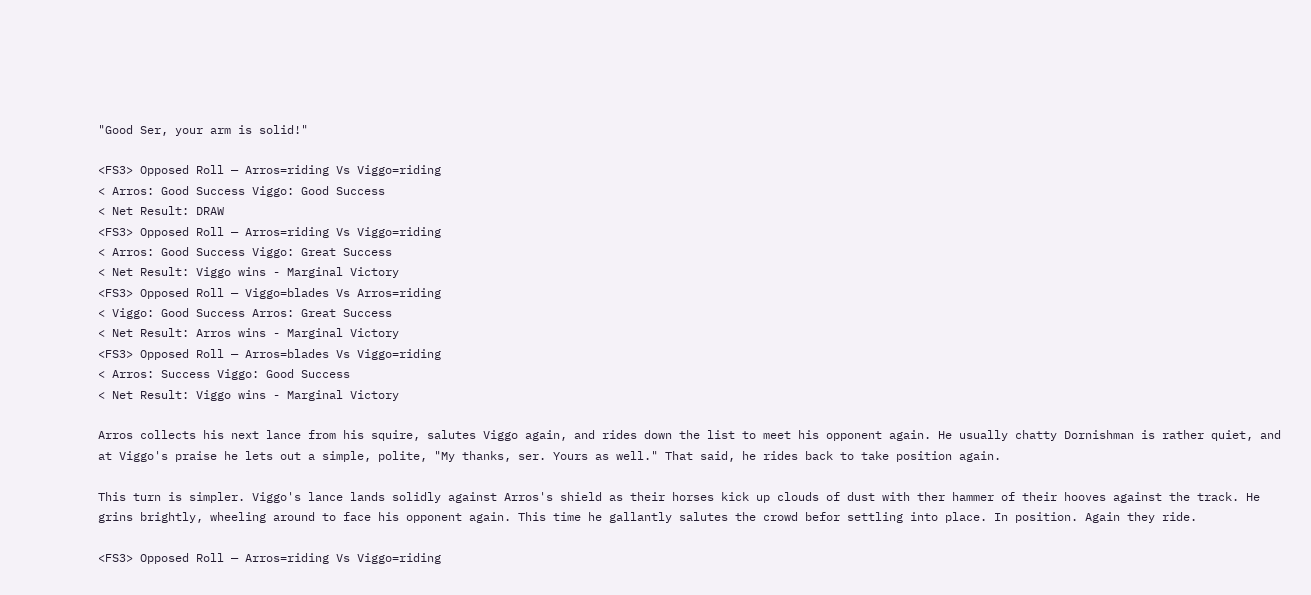"Good Ser, your arm is solid!"

<FS3> Opposed Roll — Arros=riding Vs Viggo=riding
< Arros: Good Success Viggo: Good Success
< Net Result: DRAW
<FS3> Opposed Roll — Arros=riding Vs Viggo=riding
< Arros: Good Success Viggo: Great Success
< Net Result: Viggo wins - Marginal Victory
<FS3> Opposed Roll — Viggo=blades Vs Arros=riding
< Viggo: Good Success Arros: Great Success
< Net Result: Arros wins - Marginal Victory
<FS3> Opposed Roll — Arros=blades Vs Viggo=riding
< Arros: Success Viggo: Good Success
< Net Result: Viggo wins - Marginal Victory

Arros collects his next lance from his squire, salutes Viggo again, and rides down the list to meet his opponent again. He usually chatty Dornishman is rather quiet, and at Viggo's praise he lets out a simple, polite, "My thanks, ser. Yours as well." That said, he rides back to take position again.

This turn is simpler. Viggo's lance lands solidly against Arros's shield as their horses kick up clouds of dust with ther hammer of their hooves against the track. He grins brightly, wheeling around to face his opponent again. This time he gallantly salutes the crowd befor settling into place. In position. Again they ride.

<FS3> Opposed Roll — Arros=riding Vs Viggo=riding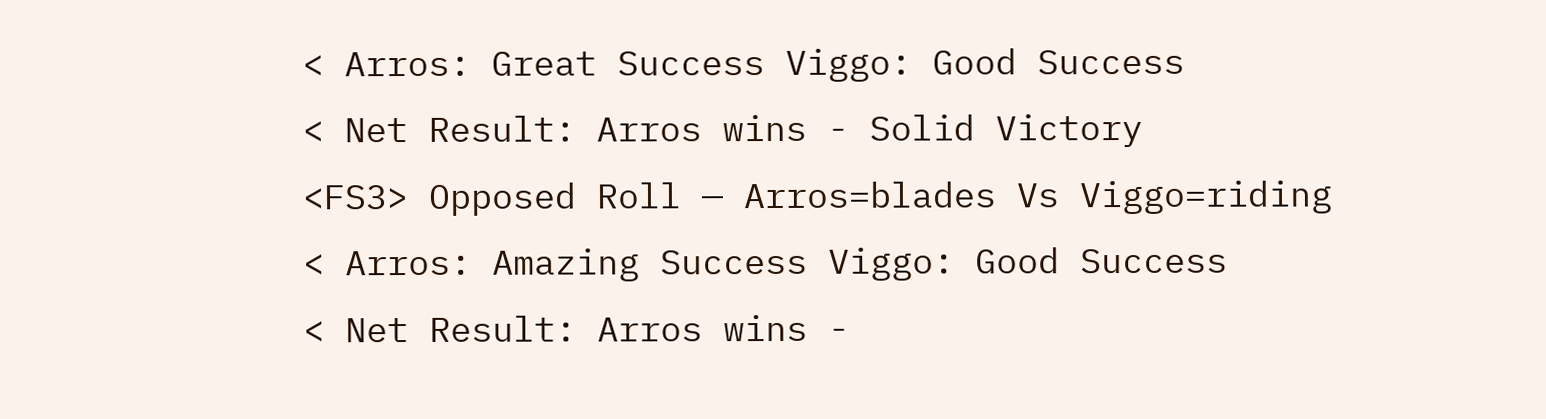< Arros: Great Success Viggo: Good Success
< Net Result: Arros wins - Solid Victory
<FS3> Opposed Roll — Arros=blades Vs Viggo=riding
< Arros: Amazing Success Viggo: Good Success
< Net Result: Arros wins -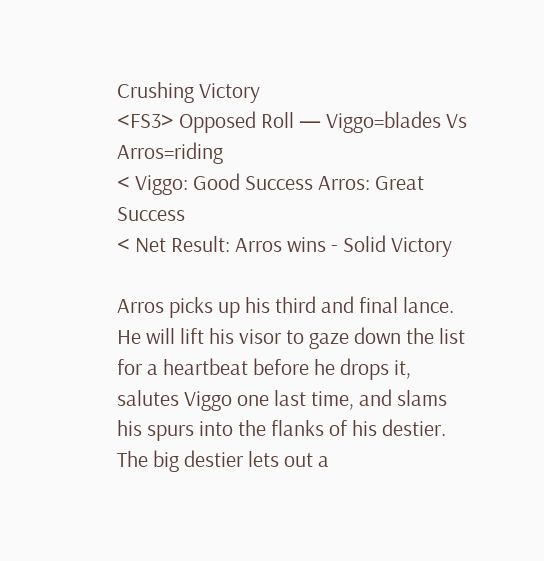Crushing Victory
<FS3> Opposed Roll — Viggo=blades Vs Arros=riding
< Viggo: Good Success Arros: Great Success
< Net Result: Arros wins - Solid Victory

Arros picks up his third and final lance. He will lift his visor to gaze down the list for a heartbeat before he drops it, salutes Viggo one last time, and slams his spurs into the flanks of his destier. The big destier lets out a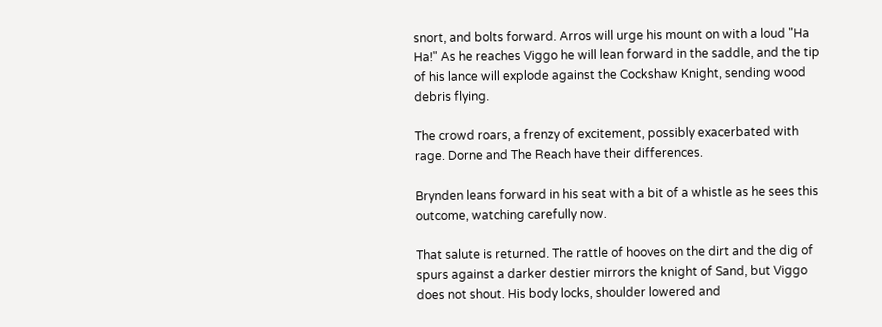snort, and bolts forward. Arros will urge his mount on with a loud "Ha Ha!" As he reaches Viggo he will lean forward in the saddle, and the tip of his lance will explode against the Cockshaw Knight, sending wood debris flying.

The crowd roars, a frenzy of excitement, possibly exacerbated with rage. Dorne and The Reach have their differences.

Brynden leans forward in his seat with a bit of a whistle as he sees this outcome, watching carefully now.

That salute is returned. The rattle of hooves on the dirt and the dig of spurs against a darker destier mirrors the knight of Sand, but Viggo does not shout. His body locks, shoulder lowered and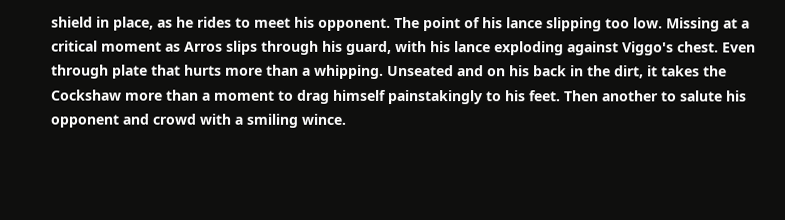shield in place, as he rides to meet his opponent. The point of his lance slipping too low. Missing at a critical moment as Arros slips through his guard, with his lance exploding against Viggo's chest. Even through plate that hurts more than a whipping. Unseated and on his back in the dirt, it takes the Cockshaw more than a moment to drag himself painstakingly to his feet. Then another to salute his opponent and crowd with a smiling wince.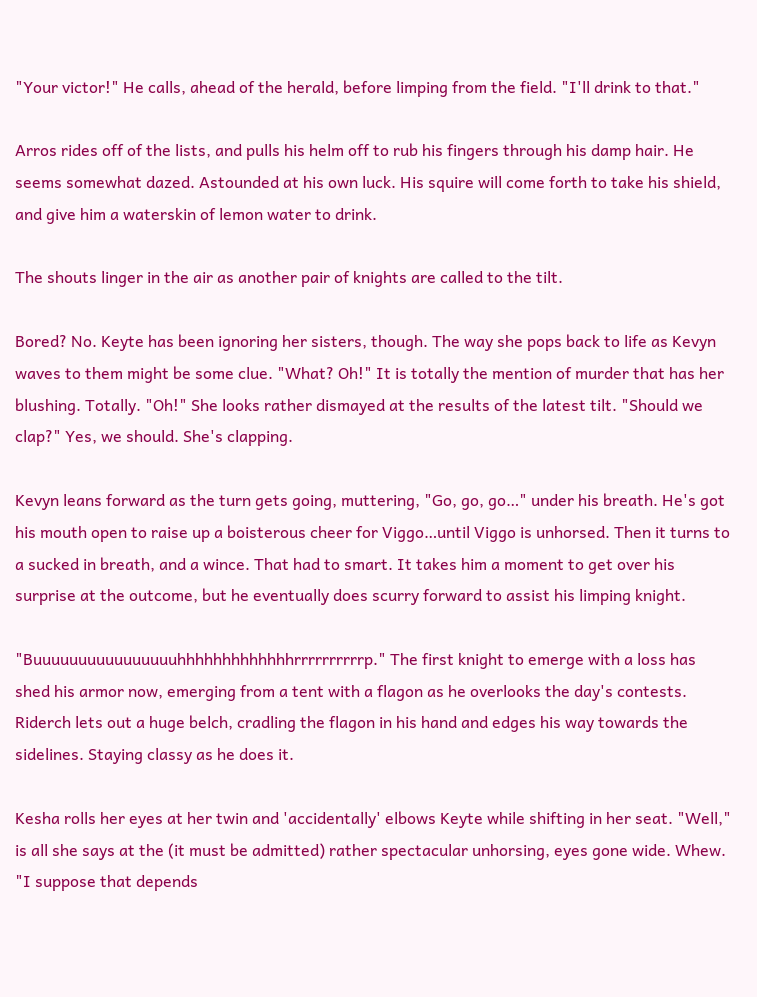"Your victor!" He calls, ahead of the herald, before limping from the field. "I'll drink to that."

Arros rides off of the lists, and pulls his helm off to rub his fingers through his damp hair. He seems somewhat dazed. Astounded at his own luck. His squire will come forth to take his shield, and give him a waterskin of lemon water to drink.

The shouts linger in the air as another pair of knights are called to the tilt.

Bored? No. Keyte has been ignoring her sisters, though. The way she pops back to life as Kevyn waves to them might be some clue. "What? Oh!" It is totally the mention of murder that has her blushing. Totally. "Oh!" She looks rather dismayed at the results of the latest tilt. "Should we clap?" Yes, we should. She's clapping.

Kevyn leans forward as the turn gets going, muttering, "Go, go, go…" under his breath. He's got his mouth open to raise up a boisterous cheer for Viggo…until Viggo is unhorsed. Then it turns to a sucked in breath, and a wince. That had to smart. It takes him a moment to get over his surprise at the outcome, but he eventually does scurry forward to assist his limping knight.

"Buuuuuuuuuuuuuuuuhhhhhhhhhhhhhrrrrrrrrrrp." The first knight to emerge with a loss has shed his armor now, emerging from a tent with a flagon as he overlooks the day's contests. Riderch lets out a huge belch, cradling the flagon in his hand and edges his way towards the sidelines. Staying classy as he does it.

Kesha rolls her eyes at her twin and 'accidentally' elbows Keyte while shifting in her seat. "Well," is all she says at the (it must be admitted) rather spectacular unhorsing, eyes gone wide. Whew. "I suppose that depends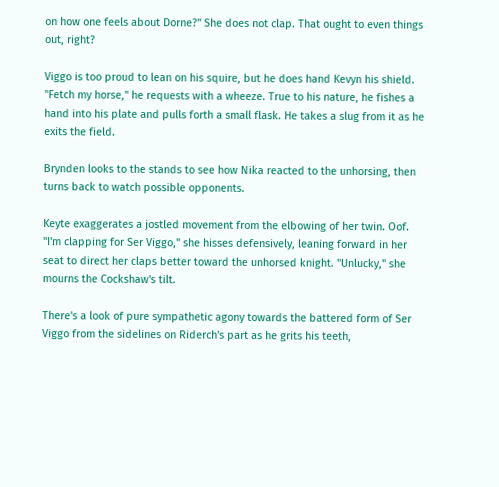on how one feels about Dorne?" She does not clap. That ought to even things out, right?

Viggo is too proud to lean on his squire, but he does hand Kevyn his shield. "Fetch my horse," he requests with a wheeze. True to his nature, he fishes a hand into his plate and pulls forth a small flask. He takes a slug from it as he exits the field.

Brynden looks to the stands to see how Nika reacted to the unhorsing, then turns back to watch possible opponents.

Keyte exaggerates a jostled movement from the elbowing of her twin. Oof. "I'm clapping for Ser Viggo," she hisses defensively, leaning forward in her seat to direct her claps better toward the unhorsed knight. "Unlucky," she mourns the Cockshaw's tilt.

There's a look of pure sympathetic agony towards the battered form of Ser Viggo from the sidelines on Riderch's part as he grits his teeth,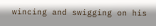wincing and swigging on his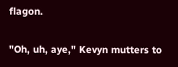flagon.

"Oh, uh, aye," Kevyn mutters to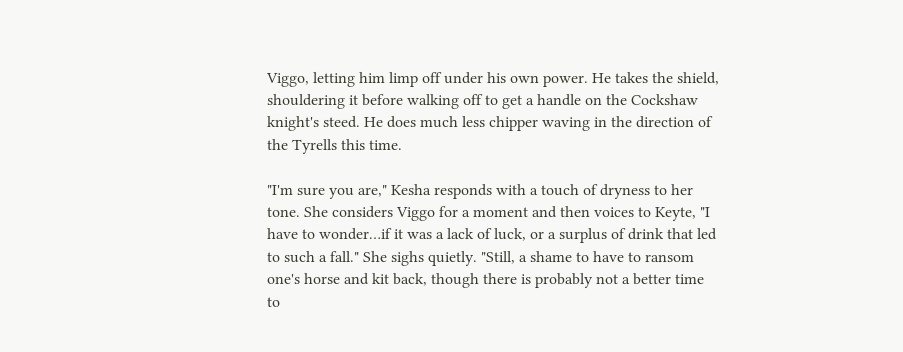Viggo, letting him limp off under his own power. He takes the shield, shouldering it before walking off to get a handle on the Cockshaw knight's steed. He does much less chipper waving in the direction of the Tyrells this time.

"I'm sure you are," Kesha responds with a touch of dryness to her tone. She considers Viggo for a moment and then voices to Keyte, "I have to wonder…if it was a lack of luck, or a surplus of drink that led to such a fall." She sighs quietly. "Still, a shame to have to ransom one's horse and kit back, though there is probably not a better time to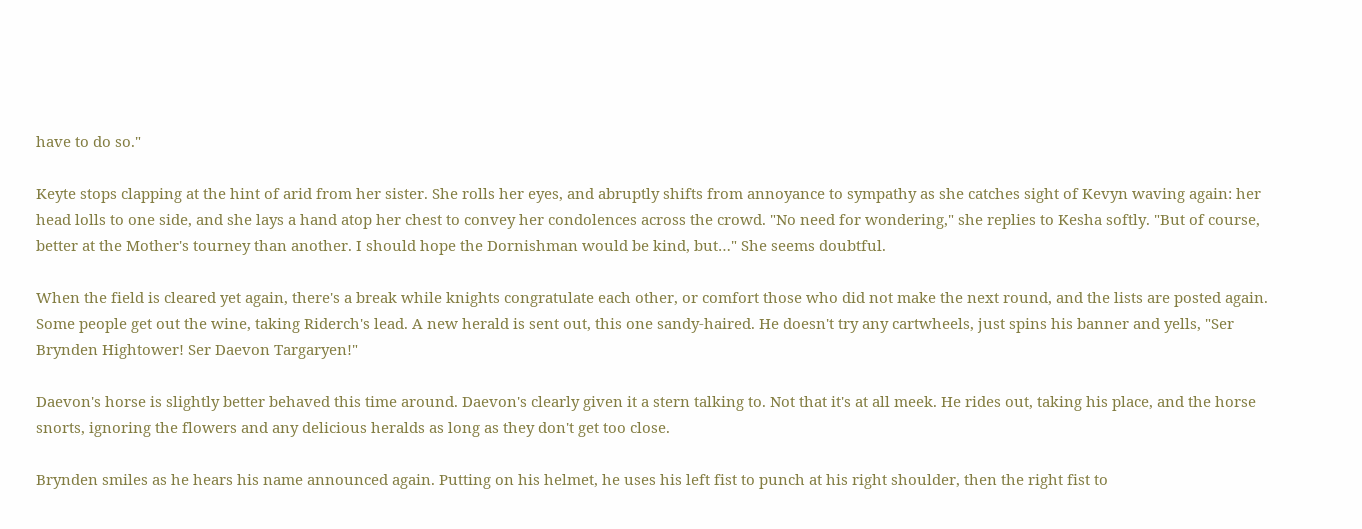have to do so."

Keyte stops clapping at the hint of arid from her sister. She rolls her eyes, and abruptly shifts from annoyance to sympathy as she catches sight of Kevyn waving again: her head lolls to one side, and she lays a hand atop her chest to convey her condolences across the crowd. "No need for wondering," she replies to Kesha softly. "But of course, better at the Mother's tourney than another. I should hope the Dornishman would be kind, but…" She seems doubtful.

When the field is cleared yet again, there's a break while knights congratulate each other, or comfort those who did not make the next round, and the lists are posted again. Some people get out the wine, taking Riderch's lead. A new herald is sent out, this one sandy-haired. He doesn't try any cartwheels, just spins his banner and yells, "Ser Brynden Hightower! Ser Daevon Targaryen!"

Daevon's horse is slightly better behaved this time around. Daevon's clearly given it a stern talking to. Not that it's at all meek. He rides out, taking his place, and the horse snorts, ignoring the flowers and any delicious heralds as long as they don't get too close.

Brynden smiles as he hears his name announced again. Putting on his helmet, he uses his left fist to punch at his right shoulder, then the right fist to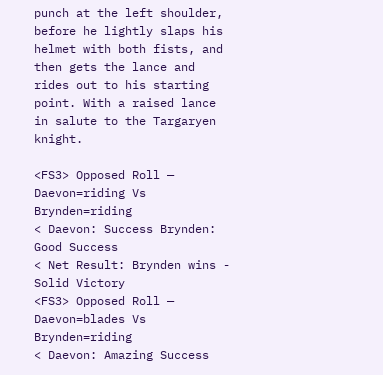punch at the left shoulder, before he lightly slaps his helmet with both fists, and then gets the lance and rides out to his starting point. With a raised lance in salute to the Targaryen knight.

<FS3> Opposed Roll — Daevon=riding Vs Brynden=riding
< Daevon: Success Brynden: Good Success
< Net Result: Brynden wins - Solid Victory
<FS3> Opposed Roll — Daevon=blades Vs Brynden=riding
< Daevon: Amazing Success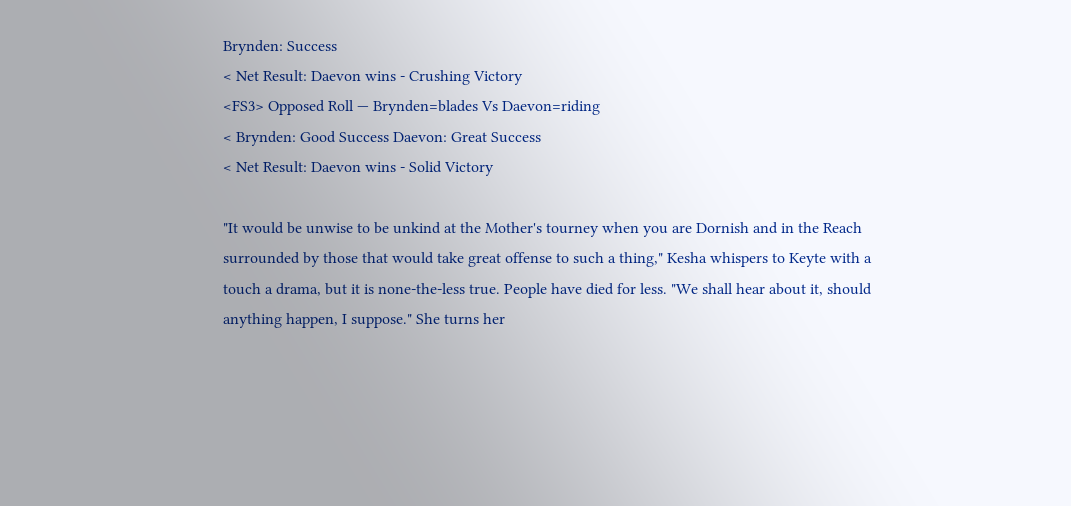Brynden: Success
< Net Result: Daevon wins - Crushing Victory
<FS3> Opposed Roll — Brynden=blades Vs Daevon=riding
< Brynden: Good Success Daevon: Great Success
< Net Result: Daevon wins - Solid Victory

"It would be unwise to be unkind at the Mother's tourney when you are Dornish and in the Reach surrounded by those that would take great offense to such a thing," Kesha whispers to Keyte with a touch a drama, but it is none-the-less true. People have died for less. "We shall hear about it, should anything happen, I suppose." She turns her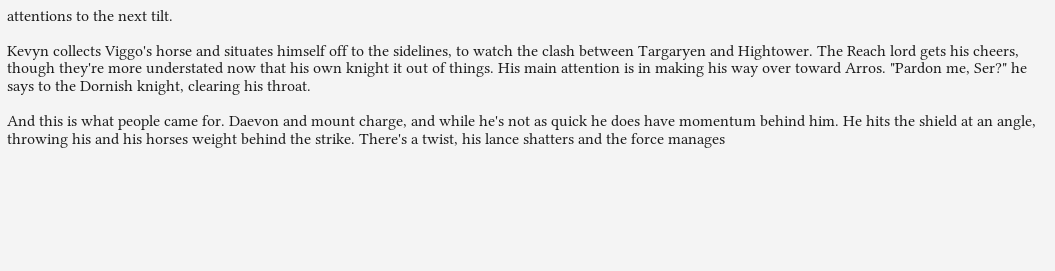attentions to the next tilt.

Kevyn collects Viggo's horse and situates himself off to the sidelines, to watch the clash between Targaryen and Hightower. The Reach lord gets his cheers, though they're more understated now that his own knight it out of things. His main attention is in making his way over toward Arros. "Pardon me, Ser?" he says to the Dornish knight, clearing his throat.

And this is what people came for. Daevon and mount charge, and while he's not as quick he does have momentum behind him. He hits the shield at an angle, throwing his and his horses weight behind the strike. There's a twist, his lance shatters and the force manages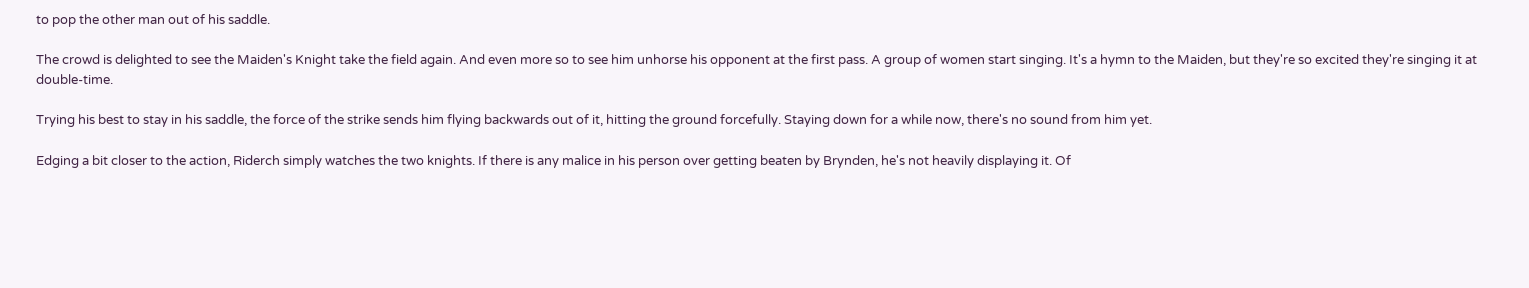to pop the other man out of his saddle.

The crowd is delighted to see the Maiden's Knight take the field again. And even more so to see him unhorse his opponent at the first pass. A group of women start singing. It's a hymn to the Maiden, but they're so excited they're singing it at double-time.

Trying his best to stay in his saddle, the force of the strike sends him flying backwards out of it, hitting the ground forcefully. Staying down for a while now, there's no sound from him yet.

Edging a bit closer to the action, Riderch simply watches the two knights. If there is any malice in his person over getting beaten by Brynden, he's not heavily displaying it. Of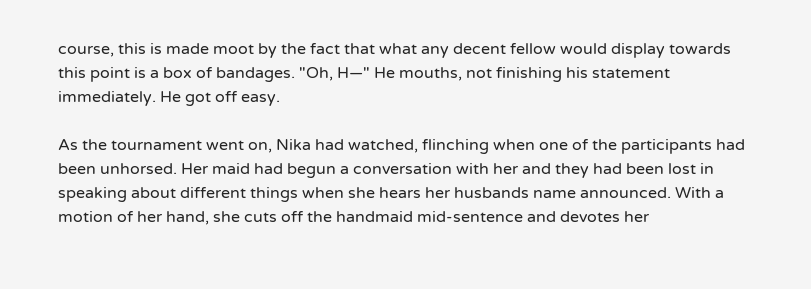course, this is made moot by the fact that what any decent fellow would display towards this point is a box of bandages. "Oh, H—" He mouths, not finishing his statement immediately. He got off easy.

As the tournament went on, Nika had watched, flinching when one of the participants had been unhorsed. Her maid had begun a conversation with her and they had been lost in speaking about different things when she hears her husbands name announced. With a motion of her hand, she cuts off the handmaid mid-sentence and devotes her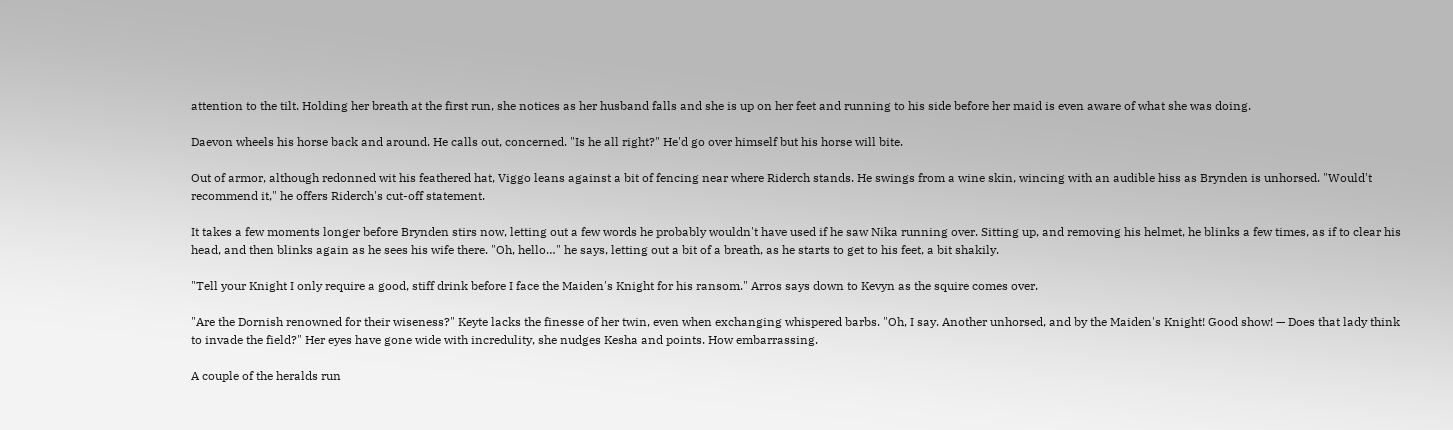attention to the tilt. Holding her breath at the first run, she notices as her husband falls and she is up on her feet and running to his side before her maid is even aware of what she was doing.

Daevon wheels his horse back and around. He calls out, concerned. "Is he all right?" He'd go over himself but his horse will bite.

Out of armor, although redonned wit his feathered hat, Viggo leans against a bit of fencing near where Riderch stands. He swings from a wine skin, wincing with an audible hiss as Brynden is unhorsed. "Would't recommend it," he offers Riderch's cut-off statement.

It takes a few moments longer before Brynden stirs now, letting out a few words he probably wouldn't have used if he saw Nika running over. Sitting up, and removing his helmet, he blinks a few times, as if to clear his head, and then blinks again as he sees his wife there. "Oh, hello…" he says, letting out a bit of a breath, as he starts to get to his feet, a bit shakily.

"Tell your Knight I only require a good, stiff drink before I face the Maiden's Knight for his ransom." Arros says down to Kevyn as the squire comes over.

"Are the Dornish renowned for their wiseness?" Keyte lacks the finesse of her twin, even when exchanging whispered barbs. "Oh, I say. Another unhorsed, and by the Maiden's Knight! Good show! — Does that lady think to invade the field?" Her eyes have gone wide with incredulity, she nudges Kesha and points. How embarrassing.

A couple of the heralds run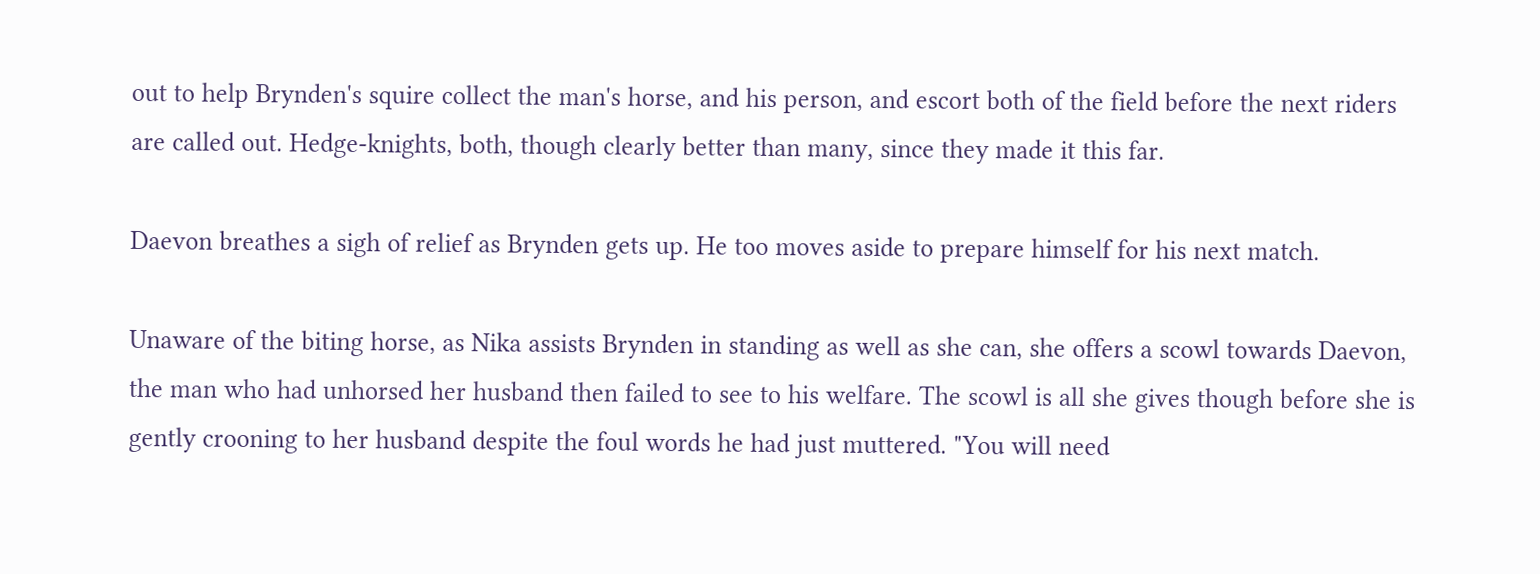out to help Brynden's squire collect the man's horse, and his person, and escort both of the field before the next riders are called out. Hedge-knights, both, though clearly better than many, since they made it this far.

Daevon breathes a sigh of relief as Brynden gets up. He too moves aside to prepare himself for his next match.

Unaware of the biting horse, as Nika assists Brynden in standing as well as she can, she offers a scowl towards Daevon, the man who had unhorsed her husband then failed to see to his welfare. The scowl is all she gives though before she is gently crooning to her husband despite the foul words he had just muttered. "You will need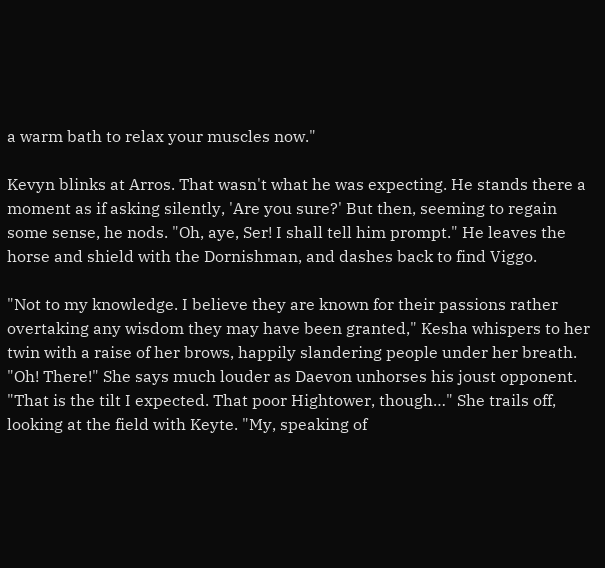a warm bath to relax your muscles now."

Kevyn blinks at Arros. That wasn't what he was expecting. He stands there a moment as if asking silently, 'Are you sure?' But then, seeming to regain some sense, he nods. "Oh, aye, Ser! I shall tell him prompt." He leaves the horse and shield with the Dornishman, and dashes back to find Viggo.

"Not to my knowledge. I believe they are known for their passions rather overtaking any wisdom they may have been granted," Kesha whispers to her twin with a raise of her brows, happily slandering people under her breath. "Oh! There!" She says much louder as Daevon unhorses his joust opponent. "That is the tilt I expected. That poor Hightower, though…" She trails off, looking at the field with Keyte. "My, speaking of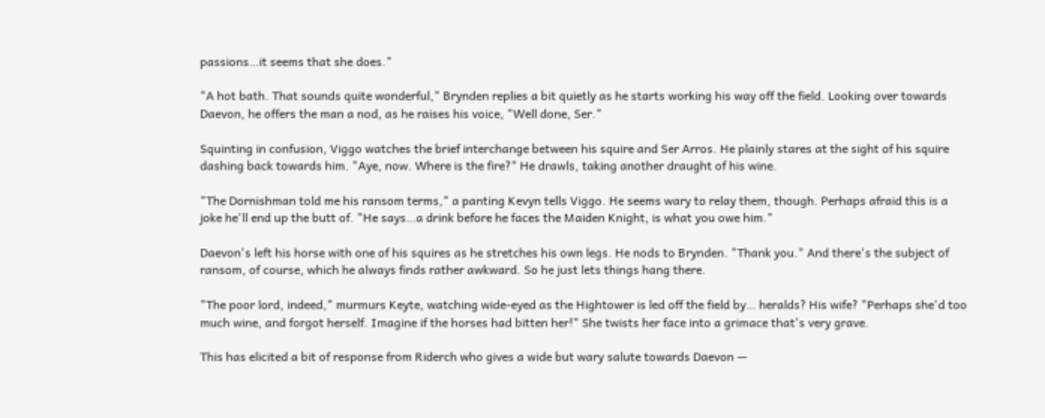passions…it seems that she does."

"A hot bath. That sounds quite wonderful," Brynden replies a bit quietly as he starts working his way off the field. Looking over towards Daevon, he offers the man a nod, as he raises his voice, "Well done, Ser."

Squinting in confusion, Viggo watches the brief interchange between his squire and Ser Arros. He plainly stares at the sight of his squire dashing back towards him. "Aye, now. Where is the fire?" He drawls, taking another draught of his wine.

"The Dornishman told me his ransom terms," a panting Kevyn tells Viggo. He seems wary to relay them, though. Perhaps afraid this is a joke he'll end up the butt of. "He says…a drink before he faces the Maiden Knight, is what you owe him."

Daevon's left his horse with one of his squires as he stretches his own legs. He nods to Brynden. "Thank you." And there's the subject of ransom, of course, which he always finds rather awkward. So he just lets things hang there.

"The poor lord, indeed," murmurs Keyte, watching wide-eyed as the Hightower is led off the field by… heralds? His wife? "Perhaps she'd too much wine, and forgot herself. Imagine if the horses had bitten her!" She twists her face into a grimace that's very grave.

This has elicited a bit of response from Riderch who gives a wide but wary salute towards Daevon —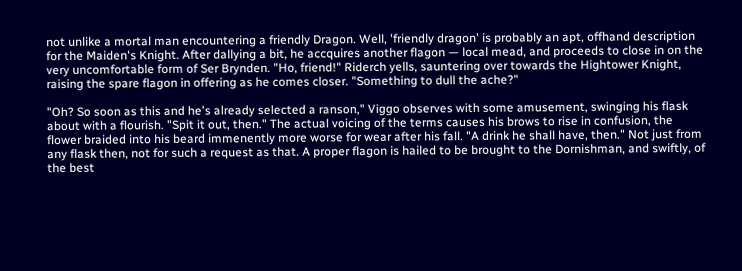not unlike a mortal man encountering a friendly Dragon. Well, 'friendly dragon' is probably an apt, offhand description for the Maiden's Knight. After dallying a bit, he accquires another flagon — local mead, and proceeds to close in on the very uncomfortable form of Ser Brynden. "Ho, friend!" Riderch yells, sauntering over towards the Hightower Knight, raising the spare flagon in offering as he comes closer. "Something to dull the ache?"

"Oh? So soon as this and he's already selected a ranson," Viggo observes with some amusement, swinging his flask about with a flourish. "Spit it out, then." The actual voicing of the terms causes his brows to rise in confusion, the flower braided into his beard immenently more worse for wear after his fall. "A drink he shall have, then." Not just from any flask then, not for such a request as that. A proper flagon is hailed to be brought to the Dornishman, and swiftly, of the best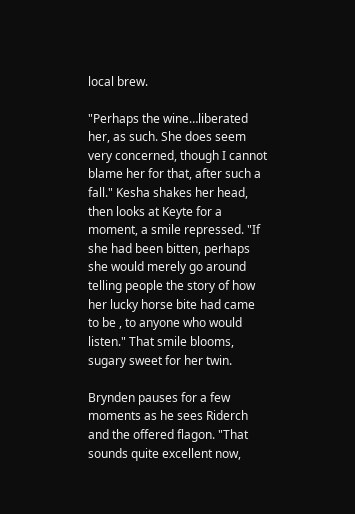local brew.

"Perhaps the wine…liberated her, as such. She does seem very concerned, though I cannot blame her for that, after such a fall." Kesha shakes her head, then looks at Keyte for a moment, a smile repressed. "If she had been bitten, perhaps she would merely go around telling people the story of how her lucky horse bite had came to be , to anyone who would listen." That smile blooms, sugary sweet for her twin.

Brynden pauses for a few moments as he sees Riderch and the offered flagon. "That sounds quite excellent now,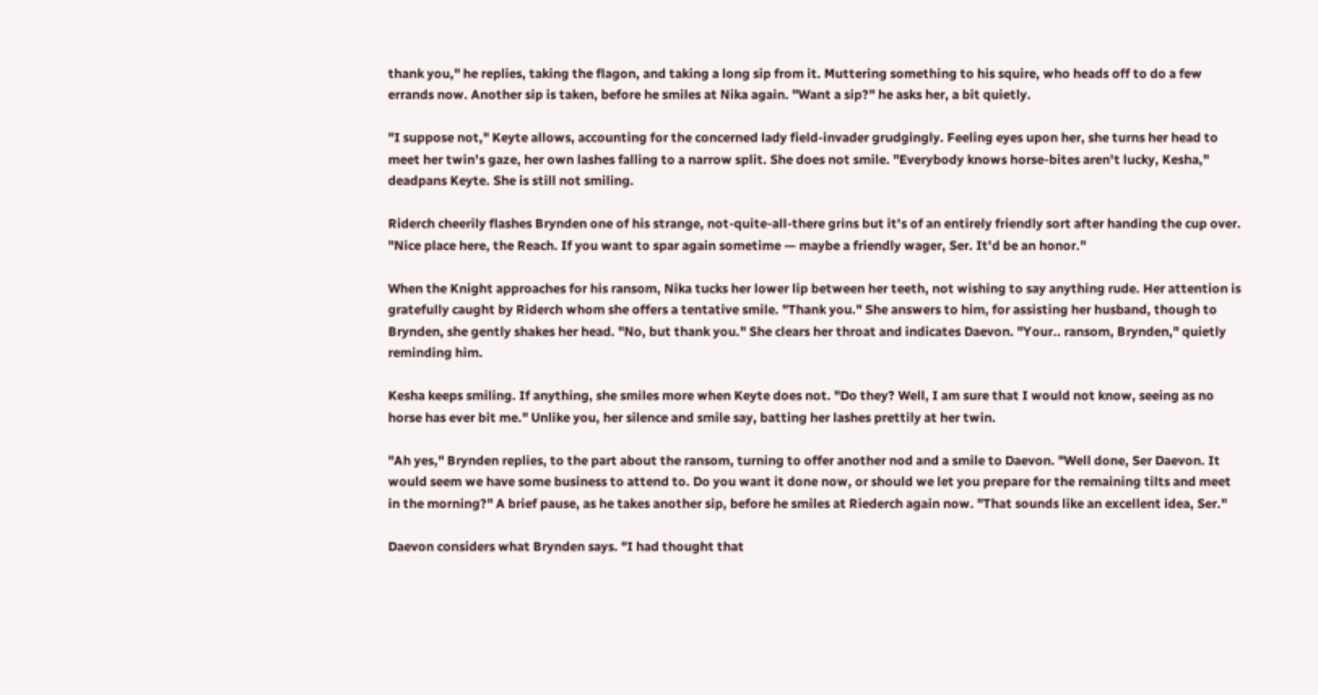thank you," he replies, taking the flagon, and taking a long sip from it. Muttering something to his squire, who heads off to do a few errands now. Another sip is taken, before he smiles at Nika again. "Want a sip?" he asks her, a bit quietly.

"I suppose not," Keyte allows, accounting for the concerned lady field-invader grudgingly. Feeling eyes upon her, she turns her head to meet her twin's gaze, her own lashes falling to a narrow split. She does not smile. "Everybody knows horse-bites aren't lucky, Kesha," deadpans Keyte. She is still not smiling.

Riderch cheerily flashes Brynden one of his strange, not-quite-all-there grins but it's of an entirely friendly sort after handing the cup over. "Nice place here, the Reach. If you want to spar again sometime — maybe a friendly wager, Ser. It'd be an honor."

When the Knight approaches for his ransom, Nika tucks her lower lip between her teeth, not wishing to say anything rude. Her attention is gratefully caught by Riderch whom she offers a tentative smile. "Thank you." She answers to him, for assisting her husband, though to Brynden, she gently shakes her head. "No, but thank you." She clears her throat and indicates Daevon. "Your.. ransom, Brynden," quietly reminding him.

Kesha keeps smiling. If anything, she smiles more when Keyte does not. "Do they? Well, I am sure that I would not know, seeing as no horse has ever bit me." Unlike you, her silence and smile say, batting her lashes prettily at her twin.

"Ah yes," Brynden replies, to the part about the ransom, turning to offer another nod and a smile to Daevon. "Well done, Ser Daevon. It would seem we have some business to attend to. Do you want it done now, or should we let you prepare for the remaining tilts and meet in the morning?" A brief pause, as he takes another sip, before he smiles at Riederch again now. "That sounds like an excellent idea, Ser."

Daevon considers what Brynden says. "I had thought that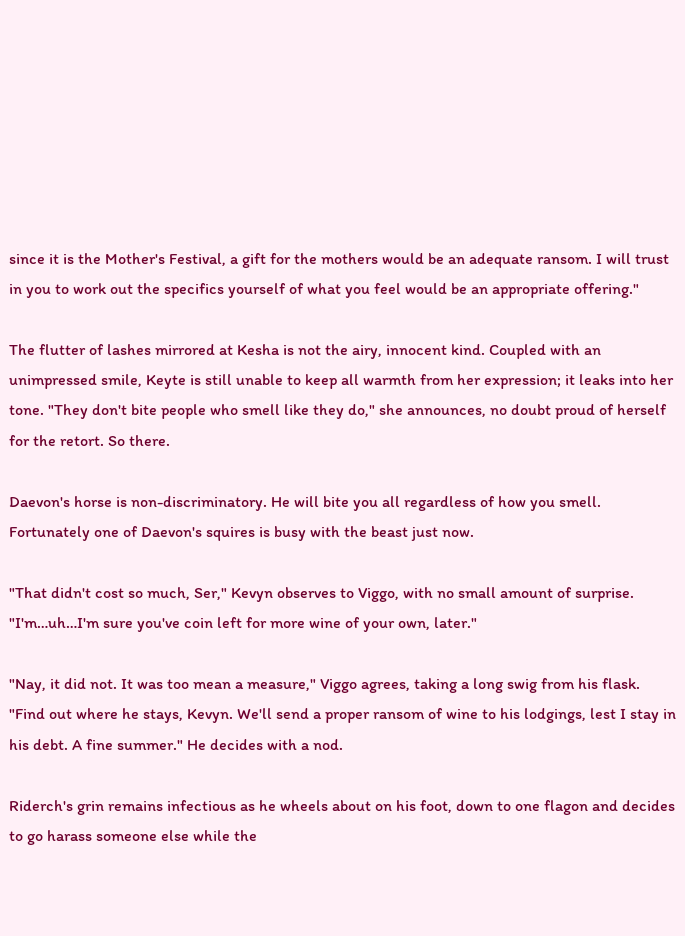since it is the Mother's Festival, a gift for the mothers would be an adequate ransom. I will trust in you to work out the specifics yourself of what you feel would be an appropriate offering."

The flutter of lashes mirrored at Kesha is not the airy, innocent kind. Coupled with an unimpressed smile, Keyte is still unable to keep all warmth from her expression; it leaks into her tone. "They don't bite people who smell like they do," she announces, no doubt proud of herself for the retort. So there.

Daevon's horse is non-discriminatory. He will bite you all regardless of how you smell. Fortunately one of Daevon's squires is busy with the beast just now.

"That didn't cost so much, Ser," Kevyn observes to Viggo, with no small amount of surprise. "I'm…uh…I'm sure you've coin left for more wine of your own, later."

"Nay, it did not. It was too mean a measure," Viggo agrees, taking a long swig from his flask. "Find out where he stays, Kevyn. We'll send a proper ransom of wine to his lodgings, lest I stay in his debt. A fine summer." He decides with a nod.

Riderch's grin remains infectious as he wheels about on his foot, down to one flagon and decides to go harass someone else while the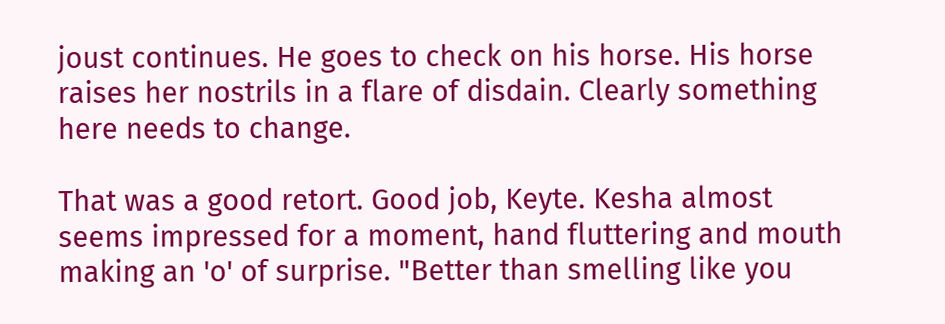joust continues. He goes to check on his horse. His horse raises her nostrils in a flare of disdain. Clearly something here needs to change.

That was a good retort. Good job, Keyte. Kesha almost seems impressed for a moment, hand fluttering and mouth making an 'o' of surprise. "Better than smelling like you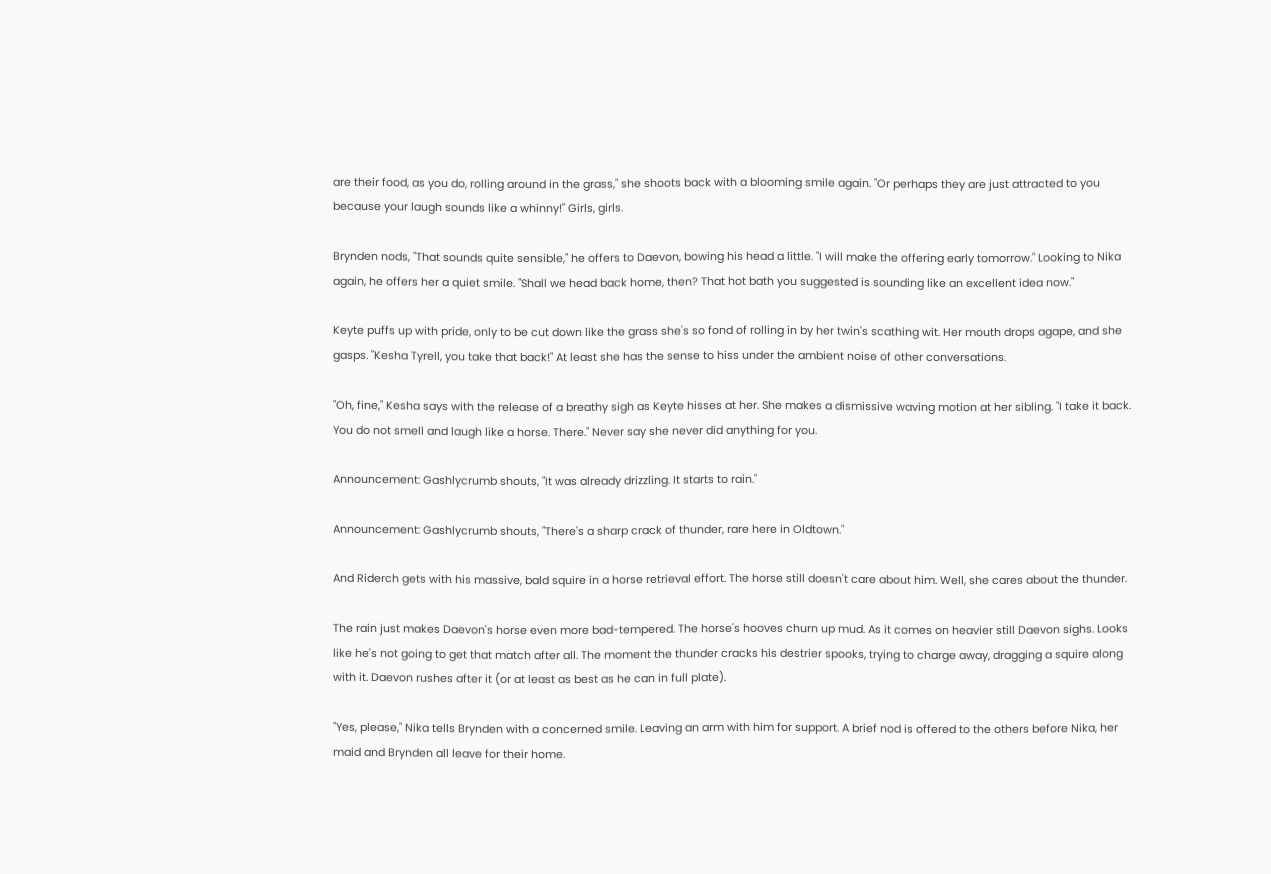are their food, as you do, rolling around in the grass," she shoots back with a blooming smile again. "Or perhaps they are just attracted to you because your laugh sounds like a whinny!" Girls, girls.

Brynden nods, "That sounds quite sensible," he offers to Daevon, bowing his head a little. "I will make the offering early tomorrow." Looking to Nika again, he offers her a quiet smile. "Shall we head back home, then? That hot bath you suggested is sounding like an excellent idea now."

Keyte puffs up with pride, only to be cut down like the grass she's so fond of rolling in by her twin's scathing wit. Her mouth drops agape, and she gasps. "Kesha Tyrell, you take that back!" At least she has the sense to hiss under the ambient noise of other conversations.

"Oh, fine," Kesha says with the release of a breathy sigh as Keyte hisses at her. She makes a dismissive waving motion at her sibling. "I take it back. You do not smell and laugh like a horse. There." Never say she never did anything for you.

Announcement: Gashlycrumb shouts, "It was already drizzling. It starts to rain."

Announcement: Gashlycrumb shouts, "There's a sharp crack of thunder, rare here in Oldtown."

And Riderch gets with his massive, bald squire in a horse retrieval effort. The horse still doesn't care about him. Well, she cares about the thunder.

The rain just makes Daevon's horse even more bad-tempered. The horse's hooves churn up mud. As it comes on heavier still Daevon sighs. Looks like he's not going to get that match after all. The moment the thunder cracks his destrier spooks, trying to charge away, dragging a squire along with it. Daevon rushes after it (or at least as best as he can in full plate).

"Yes, please," Nika tells Brynden with a concerned smile. Leaving an arm with him for support. A brief nod is offered to the others before Nika, her maid and Brynden all leave for their home.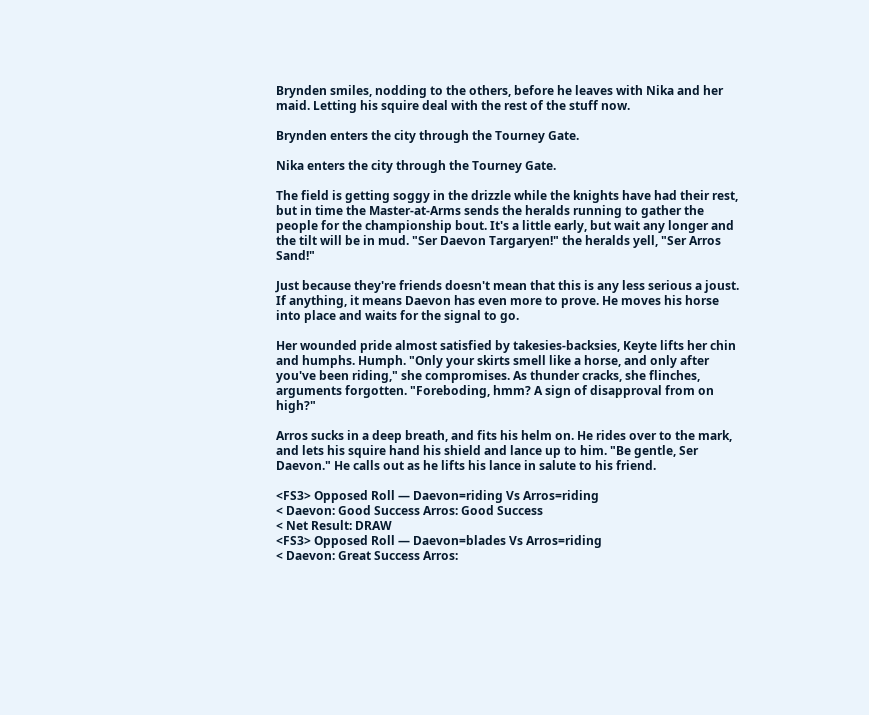Brynden smiles, nodding to the others, before he leaves with Nika and her maid. Letting his squire deal with the rest of the stuff now.

Brynden enters the city through the Tourney Gate.

Nika enters the city through the Tourney Gate.

The field is getting soggy in the drizzle while the knights have had their rest, but in time the Master-at-Arms sends the heralds running to gather the people for the championship bout. It's a little early, but wait any longer and the tilt will be in mud. "Ser Daevon Targaryen!" the heralds yell, "Ser Arros Sand!"

Just because they're friends doesn't mean that this is any less serious a joust. If anything, it means Daevon has even more to prove. He moves his horse into place and waits for the signal to go.

Her wounded pride almost satisfied by takesies-backsies, Keyte lifts her chin and humphs. Humph. "Only your skirts smell like a horse, and only after you've been riding," she compromises. As thunder cracks, she flinches, arguments forgotten. "Foreboding, hmm? A sign of disapproval from on high?"

Arros sucks in a deep breath, and fits his helm on. He rides over to the mark, and lets his squire hand his shield and lance up to him. "Be gentle, Ser Daevon." He calls out as he lifts his lance in salute to his friend.

<FS3> Opposed Roll — Daevon=riding Vs Arros=riding
< Daevon: Good Success Arros: Good Success
< Net Result: DRAW
<FS3> Opposed Roll — Daevon=blades Vs Arros=riding
< Daevon: Great Success Arros: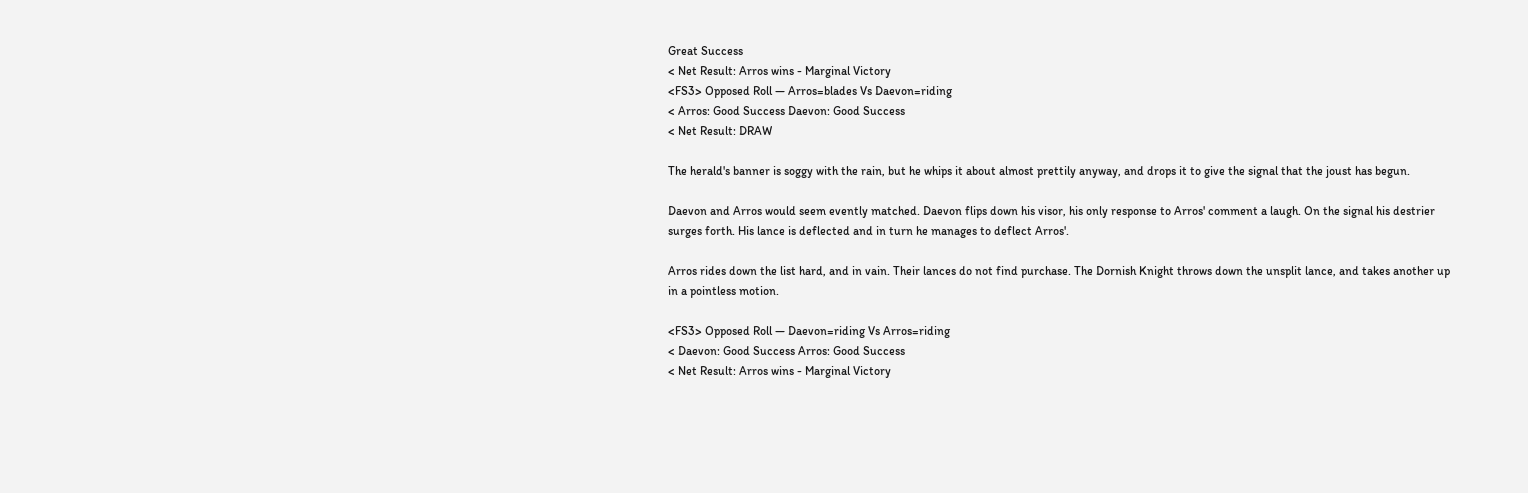Great Success
< Net Result: Arros wins - Marginal Victory
<FS3> Opposed Roll — Arros=blades Vs Daevon=riding
< Arros: Good Success Daevon: Good Success
< Net Result: DRAW

The herald's banner is soggy with the rain, but he whips it about almost prettily anyway, and drops it to give the signal that the joust has begun.

Daevon and Arros would seem evently matched. Daevon flips down his visor, his only response to Arros' comment a laugh. On the signal his destrier surges forth. His lance is deflected and in turn he manages to deflect Arros'.

Arros rides down the list hard, and in vain. Their lances do not find purchase. The Dornish Knight throws down the unsplit lance, and takes another up in a pointless motion.

<FS3> Opposed Roll — Daevon=riding Vs Arros=riding
< Daevon: Good Success Arros: Good Success
< Net Result: Arros wins - Marginal Victory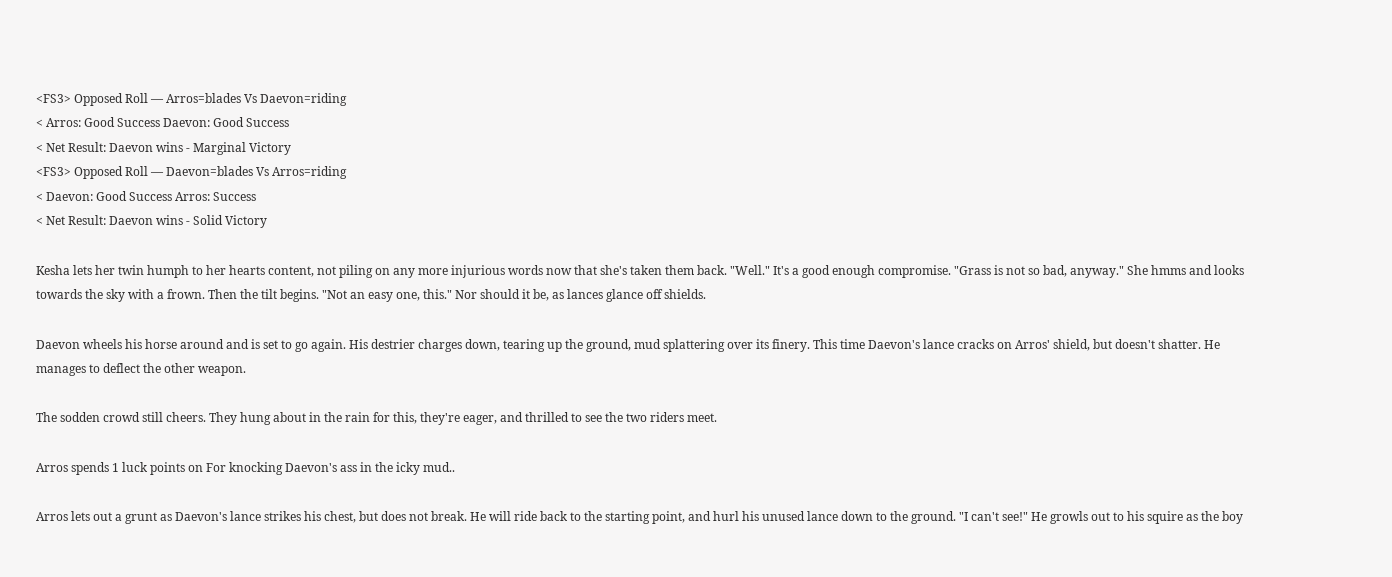<FS3> Opposed Roll — Arros=blades Vs Daevon=riding
< Arros: Good Success Daevon: Good Success
< Net Result: Daevon wins - Marginal Victory
<FS3> Opposed Roll — Daevon=blades Vs Arros=riding
< Daevon: Good Success Arros: Success
< Net Result: Daevon wins - Solid Victory

Kesha lets her twin humph to her hearts content, not piling on any more injurious words now that she's taken them back. "Well." It's a good enough compromise. "Grass is not so bad, anyway." She hmms and looks towards the sky with a frown. Then the tilt begins. "Not an easy one, this." Nor should it be, as lances glance off shields.

Daevon wheels his horse around and is set to go again. His destrier charges down, tearing up the ground, mud splattering over its finery. This time Daevon's lance cracks on Arros' shield, but doesn't shatter. He manages to deflect the other weapon.

The sodden crowd still cheers. They hung about in the rain for this, they're eager, and thrilled to see the two riders meet.

Arros spends 1 luck points on For knocking Daevon's ass in the icky mud..

Arros lets out a grunt as Daevon's lance strikes his chest, but does not break. He will ride back to the starting point, and hurl his unused lance down to the ground. "I can't see!" He growls out to his squire as the boy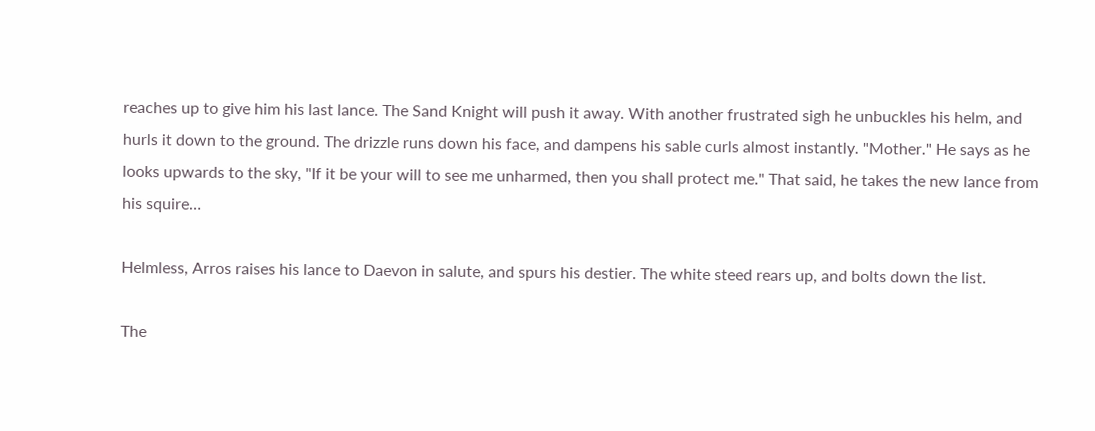reaches up to give him his last lance. The Sand Knight will push it away. With another frustrated sigh he unbuckles his helm, and hurls it down to the ground. The drizzle runs down his face, and dampens his sable curls almost instantly. "Mother." He says as he looks upwards to the sky, "If it be your will to see me unharmed, then you shall protect me." That said, he takes the new lance from his squire…

Helmless, Arros raises his lance to Daevon in salute, and spurs his destier. The white steed rears up, and bolts down the list.

The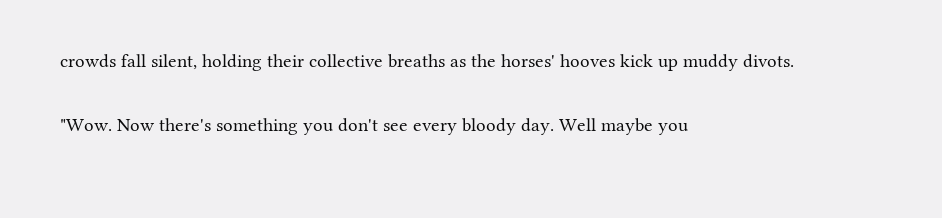crowds fall silent, holding their collective breaths as the horses' hooves kick up muddy divots.

"Wow. Now there's something you don't see every bloody day. Well maybe you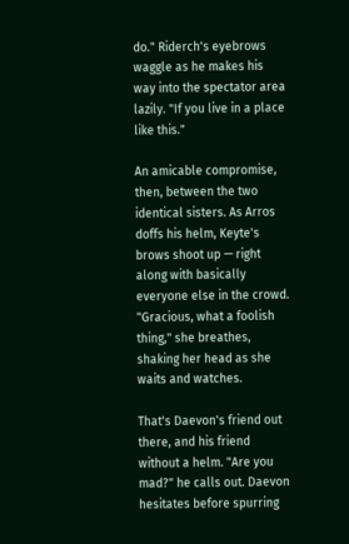do." Riderch's eyebrows waggle as he makes his way into the spectator area lazily. "If you live in a place like this."

An amicable compromise, then, between the two identical sisters. As Arros doffs his helm, Keyte's brows shoot up — right along with basically everyone else in the crowd. "Gracious, what a foolish thing," she breathes, shaking her head as she waits and watches.

That's Daevon's friend out there, and his friend without a helm. "Are you mad?" he calls out. Daevon hesitates before spurring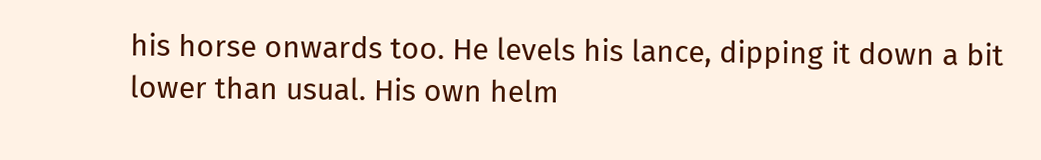his horse onwards too. He levels his lance, dipping it down a bit lower than usual. His own helm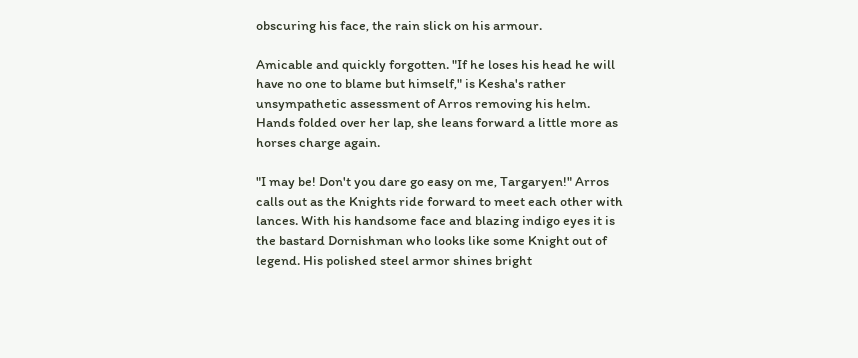obscuring his face, the rain slick on his armour.

Amicable and quickly forgotten. "If he loses his head he will have no one to blame but himself," is Kesha's rather unsympathetic assessment of Arros removing his helm. Hands folded over her lap, she leans forward a little more as horses charge again.

"I may be! Don't you dare go easy on me, Targaryen!" Arros calls out as the Knights ride forward to meet each other with lances. With his handsome face and blazing indigo eyes it is the bastard Dornishman who looks like some Knight out of legend. His polished steel armor shines bright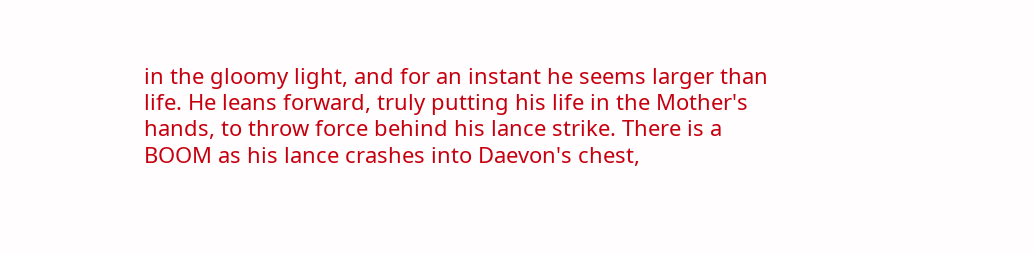in the gloomy light, and for an instant he seems larger than life. He leans forward, truly putting his life in the Mother's hands, to throw force behind his lance strike. There is a BOOM as his lance crashes into Daevon's chest,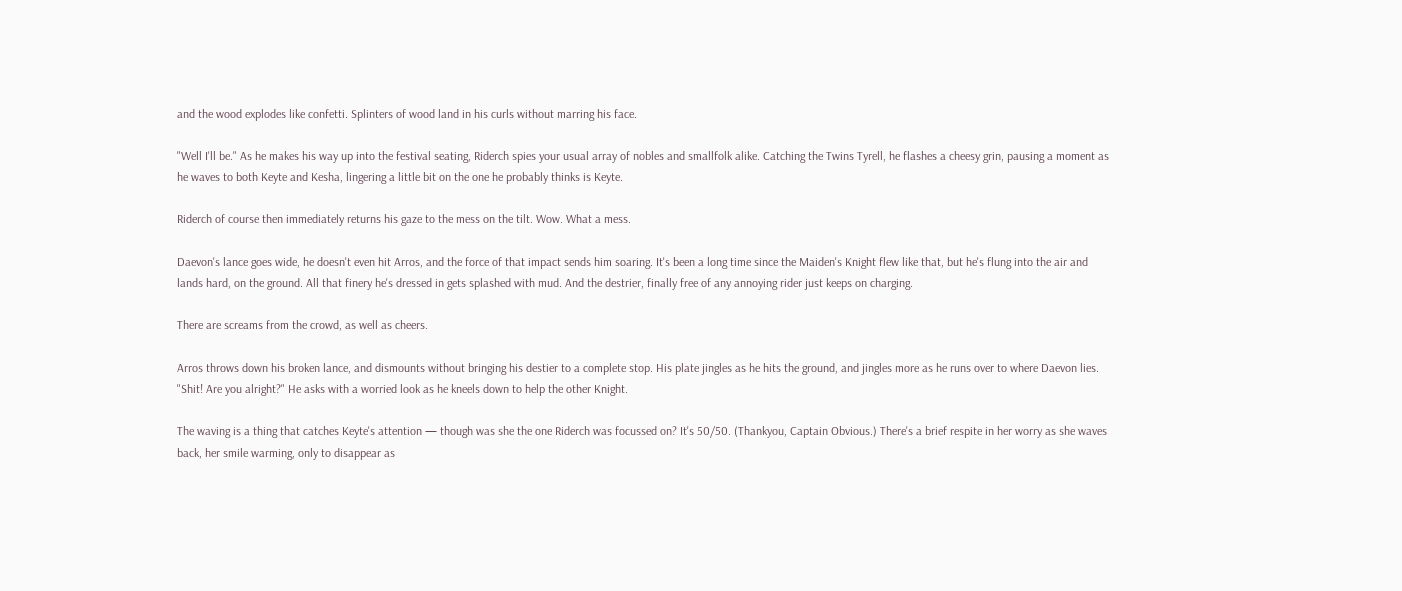and the wood explodes like confetti. Splinters of wood land in his curls without marring his face.

"Well I'll be." As he makes his way up into the festival seating, Riderch spies your usual array of nobles and smallfolk alike. Catching the Twins Tyrell, he flashes a cheesy grin, pausing a moment as he waves to both Keyte and Kesha, lingering a little bit on the one he probably thinks is Keyte.

Riderch of course then immediately returns his gaze to the mess on the tilt. Wow. What a mess.

Daevon's lance goes wide, he doesn't even hit Arros, and the force of that impact sends him soaring. It's been a long time since the Maiden's Knight flew like that, but he's flung into the air and lands hard, on the ground. All that finery he's dressed in gets splashed with mud. And the destrier, finally free of any annoying rider just keeps on charging.

There are screams from the crowd, as well as cheers.

Arros throws down his broken lance, and dismounts without bringing his destier to a complete stop. His plate jingles as he hits the ground, and jingles more as he runs over to where Daevon lies. "Shit! Are you alright?" He asks with a worried look as he kneels down to help the other Knight.

The waving is a thing that catches Keyte's attention — though was she the one Riderch was focussed on? It's 50/50. (Thankyou, Captain Obvious.) There's a brief respite in her worry as she waves back, her smile warming, only to disappear as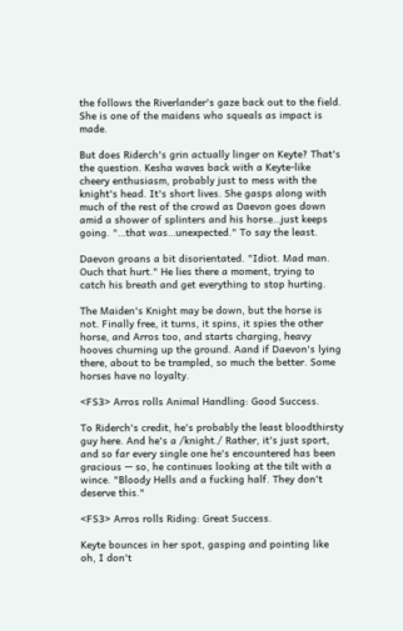the follows the Riverlander's gaze back out to the field. She is one of the maidens who squeals as impact is made.

But does Riderch's grin actually linger on Keyte? That's the question. Kesha waves back with a Keyte-like cheery enthusiasm, probably just to mess with the knight's head. It's short lives. She gasps along with much of the rest of the crowd as Daevon goes down amid a shower of splinters and his horse…just keeps going. "…that was…unexpected." To say the least.

Daevon groans a bit disorientated. "Idiot. Mad man. Ouch that hurt." He lies there a moment, trying to catch his breath and get everything to stop hurting.

The Maiden's Knight may be down, but the horse is not. Finally free, it turns, it spins, it spies the other horse, and Arros too, and starts charging, heavy hooves churning up the ground. Aand if Daevon's lying there, about to be trampled, so much the better. Some horses have no loyalty.

<FS3> Arros rolls Animal Handling: Good Success.

To Riderch's credit, he's probably the least bloodthirsty guy here. And he's a /knight./ Rather, it's just sport, and so far every single one he's encountered has been gracious — so, he continues looking at the tilt with a wince. "Bloody Hells and a fucking half. They don't deserve this."

<FS3> Arros rolls Riding: Great Success.

Keyte bounces in her spot, gasping and pointing like oh, I don't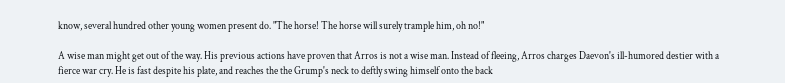know, several hundred other young women present do. "The horse! The horse will surely trample him, oh no!"

A wise man might get out of the way. His previous actions have proven that Arros is not a wise man. Instead of fleeing, Arros charges Daevon's ill-humored destier with a fierce war cry. He is fast despite his plate, and reaches the the Grump's neck to deftly swing himself onto the back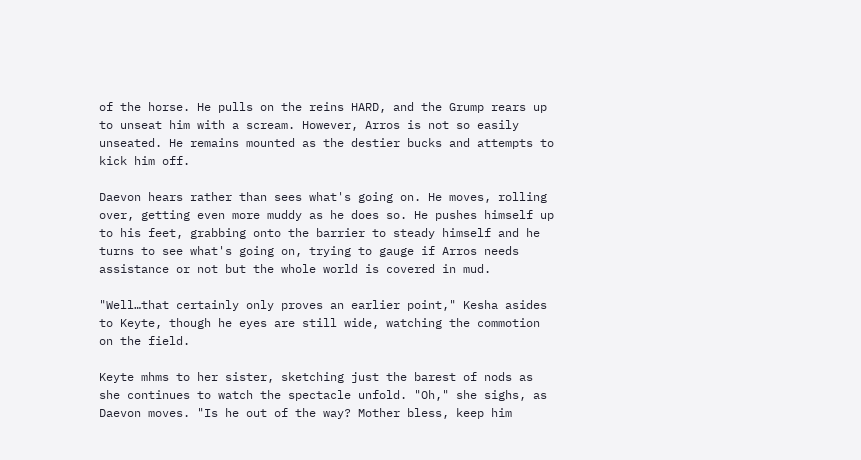of the horse. He pulls on the reins HARD, and the Grump rears up to unseat him with a scream. However, Arros is not so easily unseated. He remains mounted as the destier bucks and attempts to kick him off.

Daevon hears rather than sees what's going on. He moves, rolling over, getting even more muddy as he does so. He pushes himself up to his feet, grabbing onto the barrier to steady himself and he turns to see what's going on, trying to gauge if Arros needs assistance or not but the whole world is covered in mud.

"Well…that certainly only proves an earlier point," Kesha asides to Keyte, though he eyes are still wide, watching the commotion on the field.

Keyte mhms to her sister, sketching just the barest of nods as she continues to watch the spectacle unfold. "Oh," she sighs, as Daevon moves. "Is he out of the way? Mother bless, keep him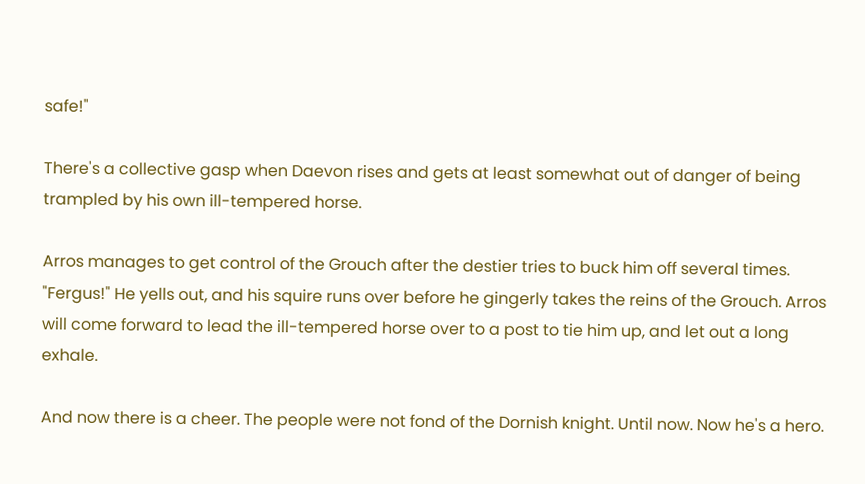safe!"

There's a collective gasp when Daevon rises and gets at least somewhat out of danger of being trampled by his own ill-tempered horse.

Arros manages to get control of the Grouch after the destier tries to buck him off several times. "Fergus!" He yells out, and his squire runs over before he gingerly takes the reins of the Grouch. Arros will come forward to lead the ill-tempered horse over to a post to tie him up, and let out a long exhale.

And now there is a cheer. The people were not fond of the Dornish knight. Until now. Now he's a hero.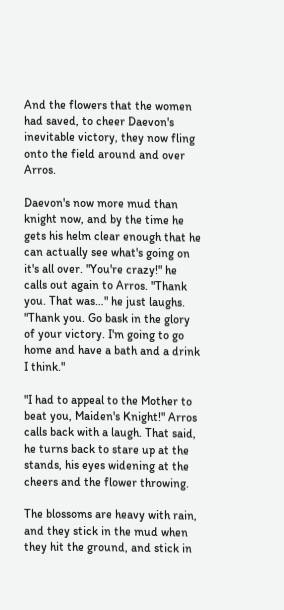And the flowers that the women had saved, to cheer Daevon's inevitable victory, they now fling onto the field around and over Arros.

Daevon's now more mud than knight now, and by the time he gets his helm clear enough that he can actually see what's going on it's all over. "You're crazy!" he calls out again to Arros. "Thank you. That was…" he just laughs. "Thank you. Go bask in the glory of your victory. I'm going to go home and have a bath and a drink I think."

"I had to appeal to the Mother to beat you, Maiden's Knight!" Arros calls back with a laugh. That said, he turns back to stare up at the stands, his eyes widening at the cheers and the flower throwing.

The blossoms are heavy with rain, and they stick in the mud when they hit the ground, and stick in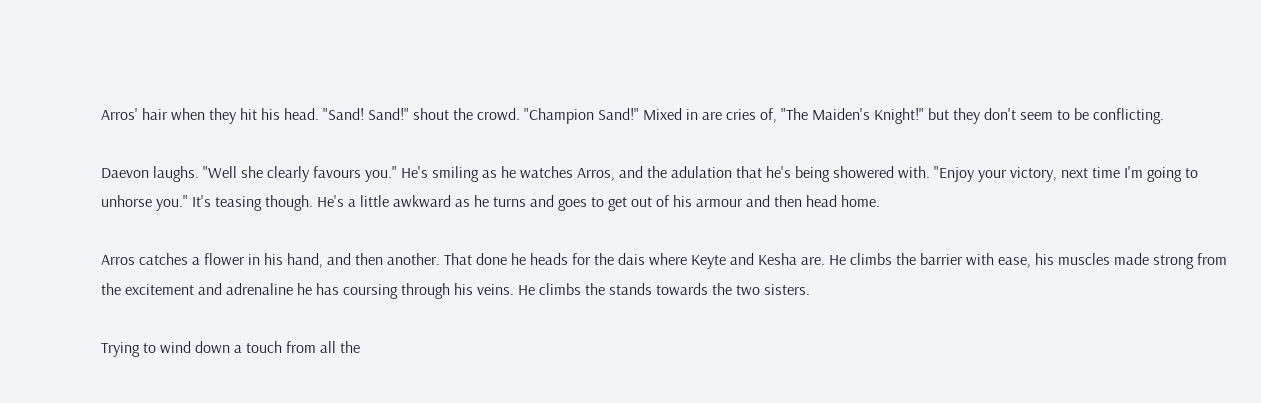Arros' hair when they hit his head. "Sand! Sand!" shout the crowd. "Champion Sand!" Mixed in are cries of, "The Maiden's Knight!" but they don't seem to be conflicting.

Daevon laughs. "Well she clearly favours you." He's smiling as he watches Arros, and the adulation that he's being showered with. "Enjoy your victory, next time I'm going to unhorse you." It's teasing though. He's a little awkward as he turns and goes to get out of his armour and then head home.

Arros catches a flower in his hand, and then another. That done he heads for the dais where Keyte and Kesha are. He climbs the barrier with ease, his muscles made strong from the excitement and adrenaline he has coursing through his veins. He climbs the stands towards the two sisters.

Trying to wind down a touch from all the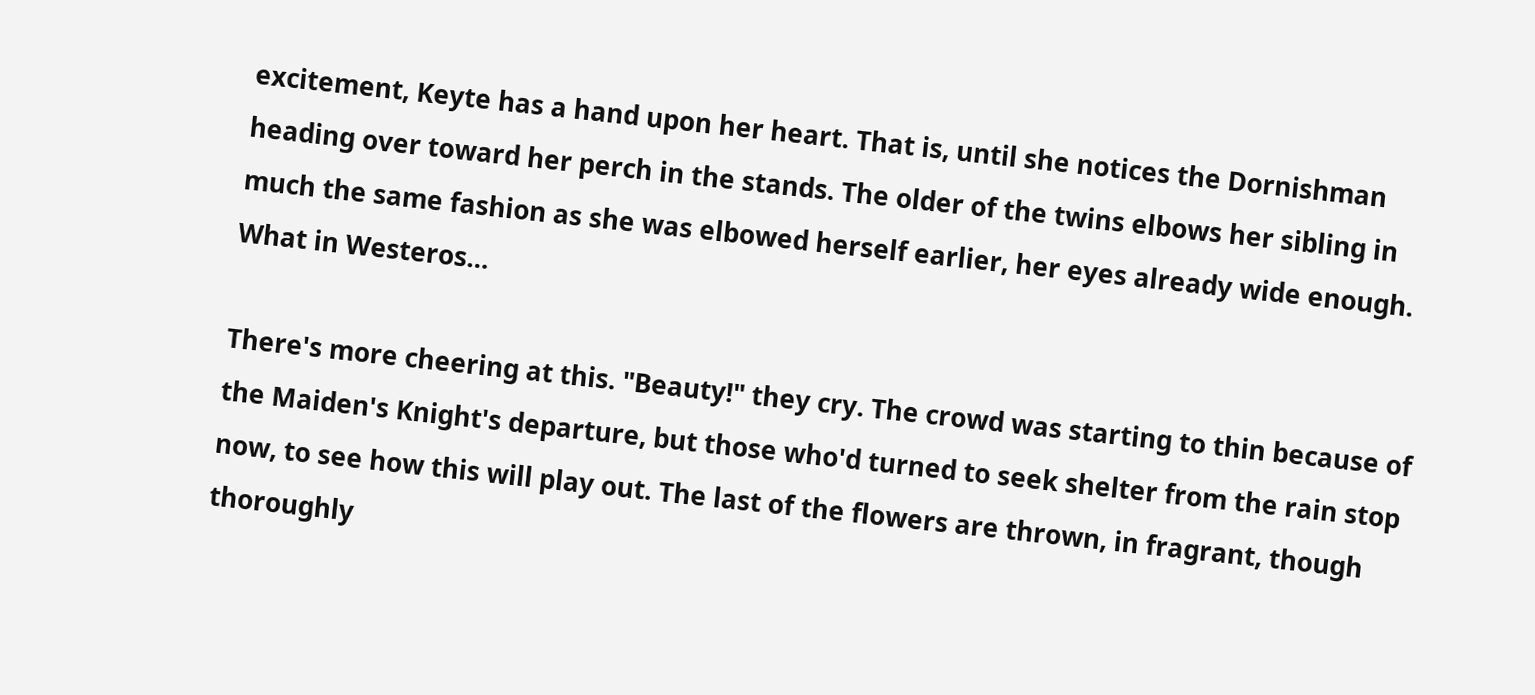excitement, Keyte has a hand upon her heart. That is, until she notices the Dornishman heading over toward her perch in the stands. The older of the twins elbows her sibling in much the same fashion as she was elbowed herself earlier, her eyes already wide enough. What in Westeros…

There's more cheering at this. "Beauty!" they cry. The crowd was starting to thin because of the Maiden's Knight's departure, but those who'd turned to seek shelter from the rain stop now, to see how this will play out. The last of the flowers are thrown, in fragrant, though thoroughly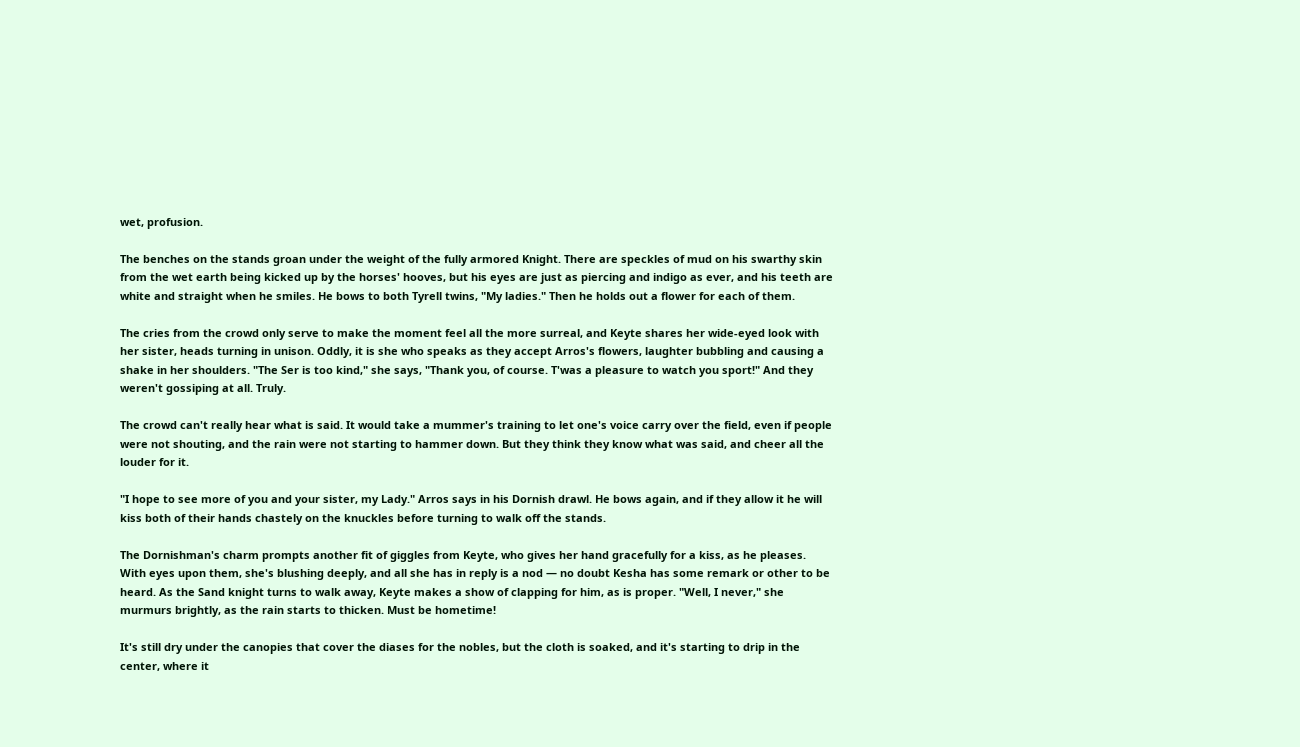wet, profusion.

The benches on the stands groan under the weight of the fully armored Knight. There are speckles of mud on his swarthy skin from the wet earth being kicked up by the horses' hooves, but his eyes are just as piercing and indigo as ever, and his teeth are white and straight when he smiles. He bows to both Tyrell twins, "My ladies." Then he holds out a flower for each of them.

The cries from the crowd only serve to make the moment feel all the more surreal, and Keyte shares her wide-eyed look with her sister, heads turning in unison. Oddly, it is she who speaks as they accept Arros's flowers, laughter bubbling and causing a shake in her shoulders. "The Ser is too kind," she says, "Thank you, of course. T'was a pleasure to watch you sport!" And they weren't gossiping at all. Truly.

The crowd can't really hear what is said. It would take a mummer's training to let one's voice carry over the field, even if people were not shouting, and the rain were not starting to hammer down. But they think they know what was said, and cheer all the louder for it.

"I hope to see more of you and your sister, my Lady." Arros says in his Dornish drawl. He bows again, and if they allow it he will kiss both of their hands chastely on the knuckles before turning to walk off the stands.

The Dornishman's charm prompts another fit of giggles from Keyte, who gives her hand gracefully for a kiss, as he pleases. With eyes upon them, she's blushing deeply, and all she has in reply is a nod — no doubt Kesha has some remark or other to be heard. As the Sand knight turns to walk away, Keyte makes a show of clapping for him, as is proper. "Well, I never," she murmurs brightly, as the rain starts to thicken. Must be hometime!

It's still dry under the canopies that cover the diases for the nobles, but the cloth is soaked, and it's starting to drip in the center, where it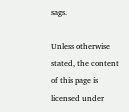sags.

Unless otherwise stated, the content of this page is licensed under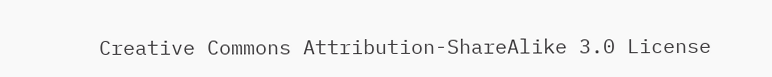Creative Commons Attribution-ShareAlike 3.0 License